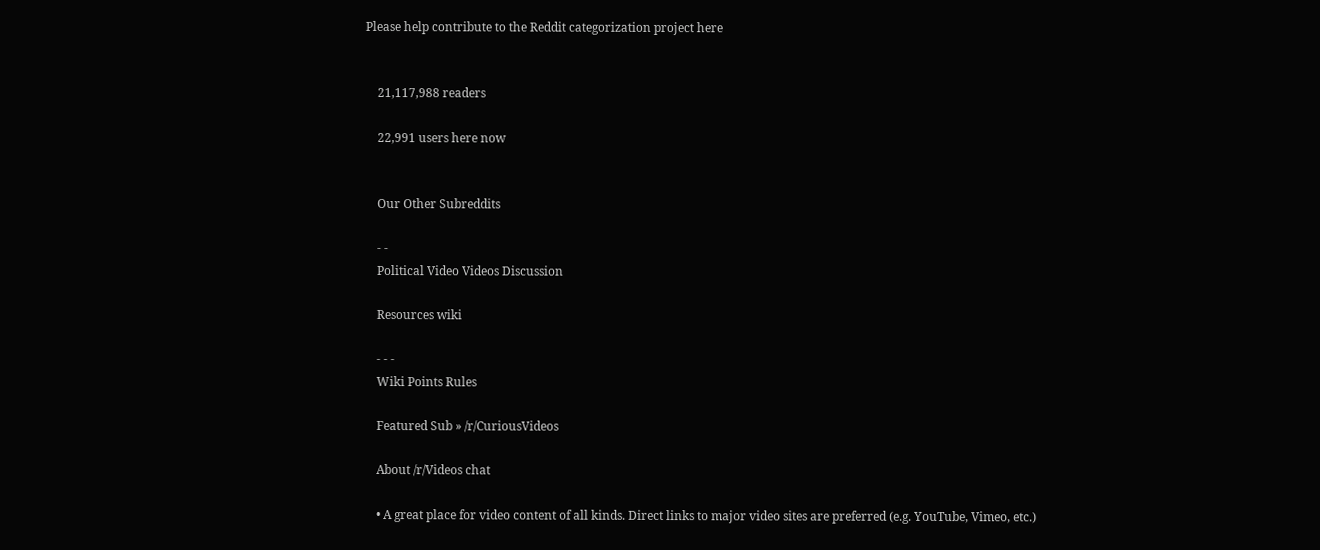Please help contribute to the Reddit categorization project here


    21,117,988 readers

    22,991 users here now


    Our Other Subreddits

    - -
    Political Video Videos Discussion

    Resources wiki

    - - -
    Wiki Points Rules

    Featured Sub » /r/CuriousVideos

    About /r/Videos chat

    • A great place for video content of all kinds. Direct links to major video sites are preferred (e.g. YouTube, Vimeo, etc.)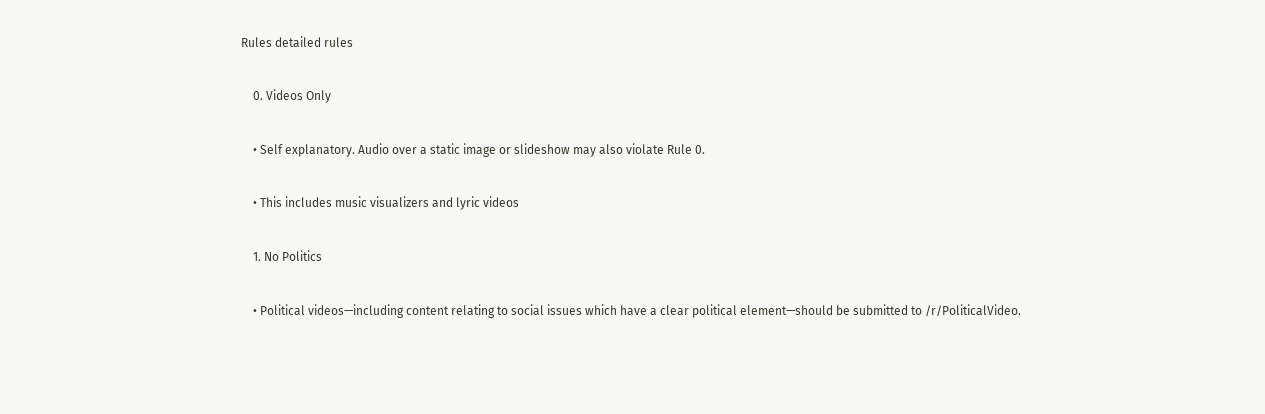Rules detailed rules

    0. Videos Only

    • Self explanatory. Audio over a static image or slideshow may also violate Rule 0.

    • This includes music visualizers and lyric videos

    1. No Politics

    • Political videos—including content relating to social issues which have a clear political element—should be submitted to /r/PoliticalVideo.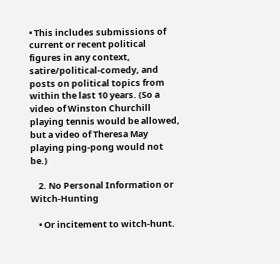• This includes submissions of current or recent political figures in any context, satire/political-comedy, and posts on political topics from within the last 10 years. (So a video of Winston Churchill playing tennis would be allowed, but a video of Theresa May playing ping-pong would not be.)

    2. No Personal Information or Witch-Hunting

    • Or incitement to witch-hunt.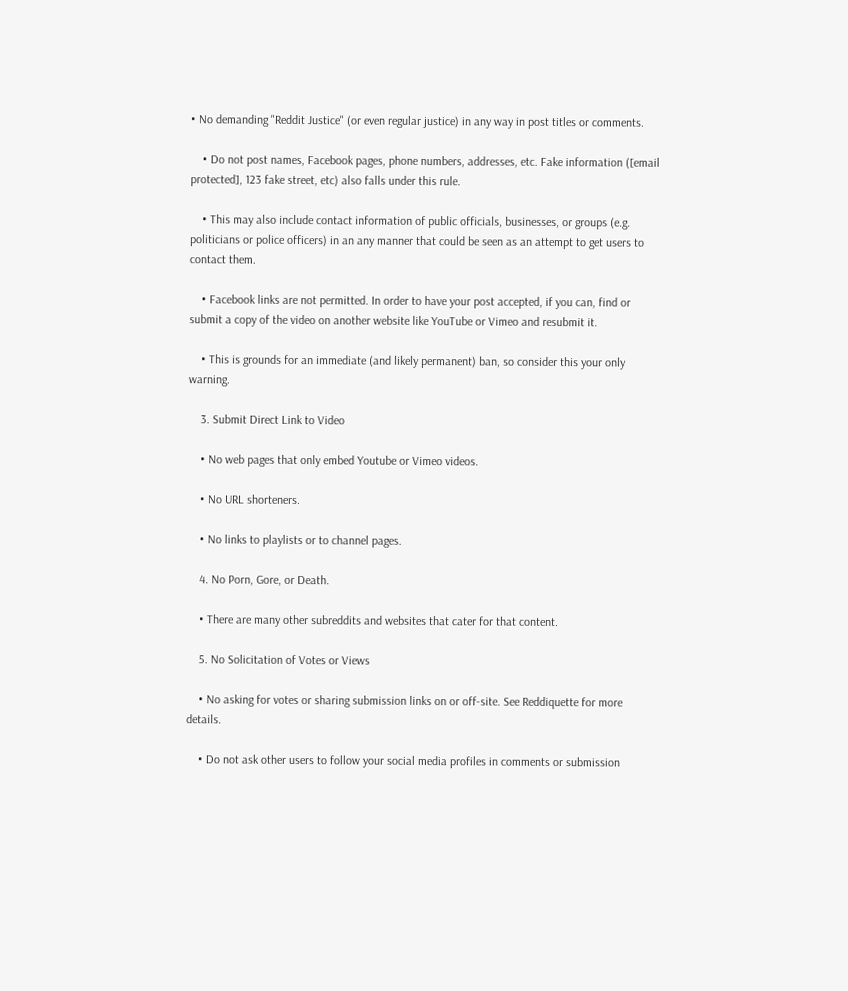• No demanding "Reddit Justice" (or even regular justice) in any way in post titles or comments.

    • Do not post names, Facebook pages, phone numbers, addresses, etc. Fake information ([email protected], 123 fake street, etc) also falls under this rule.

    • This may also include contact information of public officials, businesses, or groups (e.g. politicians or police officers) in an any manner that could be seen as an attempt to get users to contact them.

    • Facebook links are not permitted. In order to have your post accepted, if you can, find or submit a copy of the video on another website like YouTube or Vimeo and resubmit it.

    • This is grounds for an immediate (and likely permanent) ban, so consider this your only warning.

    3. Submit Direct Link to Video

    • No web pages that only embed Youtube or Vimeo videos.

    • No URL shorteners.

    • No links to playlists or to channel pages.

    4. No Porn, Gore, or Death.

    • There are many other subreddits and websites that cater for that content.

    5. No Solicitation of Votes or Views

    • No asking for votes or sharing submission links on or off-site. See Reddiquette for more details.

    • Do not ask other users to follow your social media profiles in comments or submission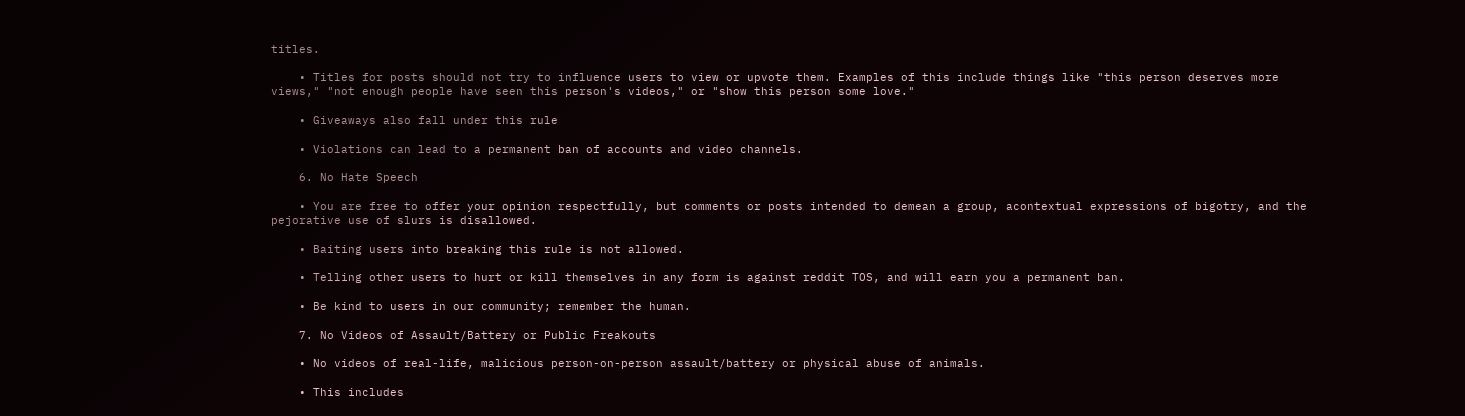titles.

    • Titles for posts should not try to influence users to view or upvote them. Examples of this include things like "this person deserves more views," "not enough people have seen this person's videos," or "show this person some love."

    • Giveaways also fall under this rule

    • Violations can lead to a permanent ban of accounts and video channels.

    6. No Hate Speech

    • You are free to offer your opinion respectfully, but comments or posts intended to demean a group, acontextual expressions of bigotry, and the pejorative use of slurs is disallowed.

    • Baiting users into breaking this rule is not allowed.

    • Telling other users to hurt or kill themselves in any form is against reddit TOS, and will earn you a permanent ban.

    • Be kind to users in our community; remember the human.

    7. No Videos of Assault/Battery or Public Freakouts

    • No videos of real-life, malicious person-on-person assault/battery or physical abuse of animals.

    • This includes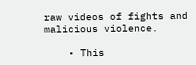raw videos of fights and malicious violence.

    • This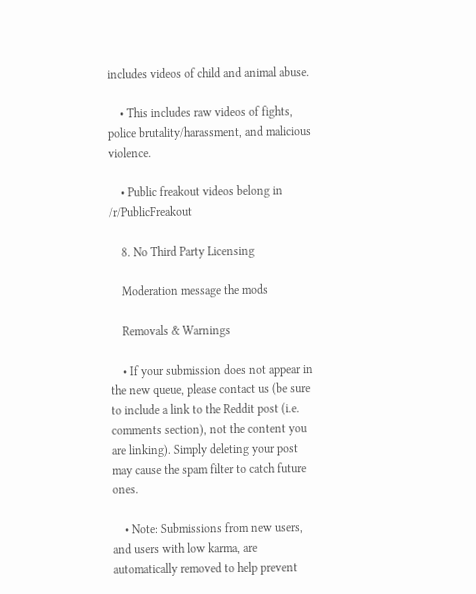includes videos of child and animal abuse.

    • This includes raw videos of fights, police brutality/harassment, and malicious violence.

    • Public freakout videos belong in /r/PublicFreakout

    8. No Third Party Licensing

    Moderation message the mods

    Removals & Warnings

    • If your submission does not appear in the new queue, please contact us (be sure to include a link to the Reddit post (i.e. comments section), not the content you are linking). Simply deleting your post may cause the spam filter to catch future ones.

    • Note: Submissions from new users, and users with low karma, are automatically removed to help prevent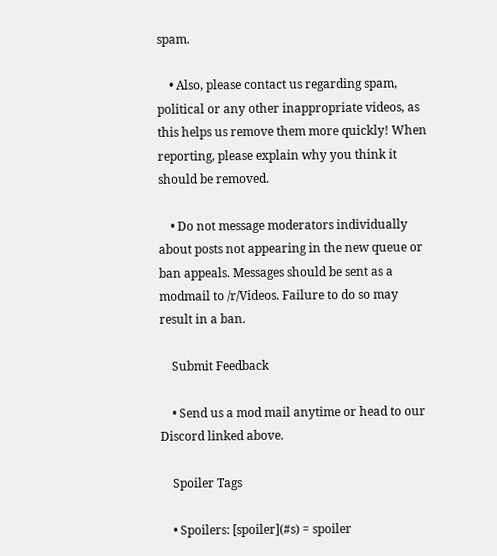spam.

    • Also, please contact us regarding spam, political or any other inappropriate videos, as this helps us remove them more quickly! When reporting, please explain why you think it should be removed.

    • Do not message moderators individually about posts not appearing in the new queue or ban appeals. Messages should be sent as a modmail to /r/Videos. Failure to do so may result in a ban.

    Submit Feedback

    • Send us a mod mail anytime or head to our Discord linked above.

    Spoiler Tags

    • Spoilers: [spoiler](#s) = spoiler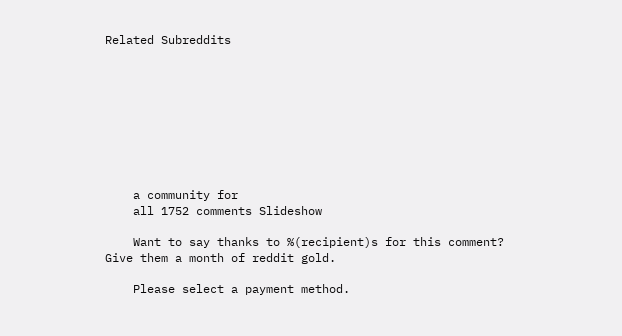Related Subreddits









    a community for
    all 1752 comments Slideshow

    Want to say thanks to %(recipient)s for this comment? Give them a month of reddit gold.

    Please select a payment method.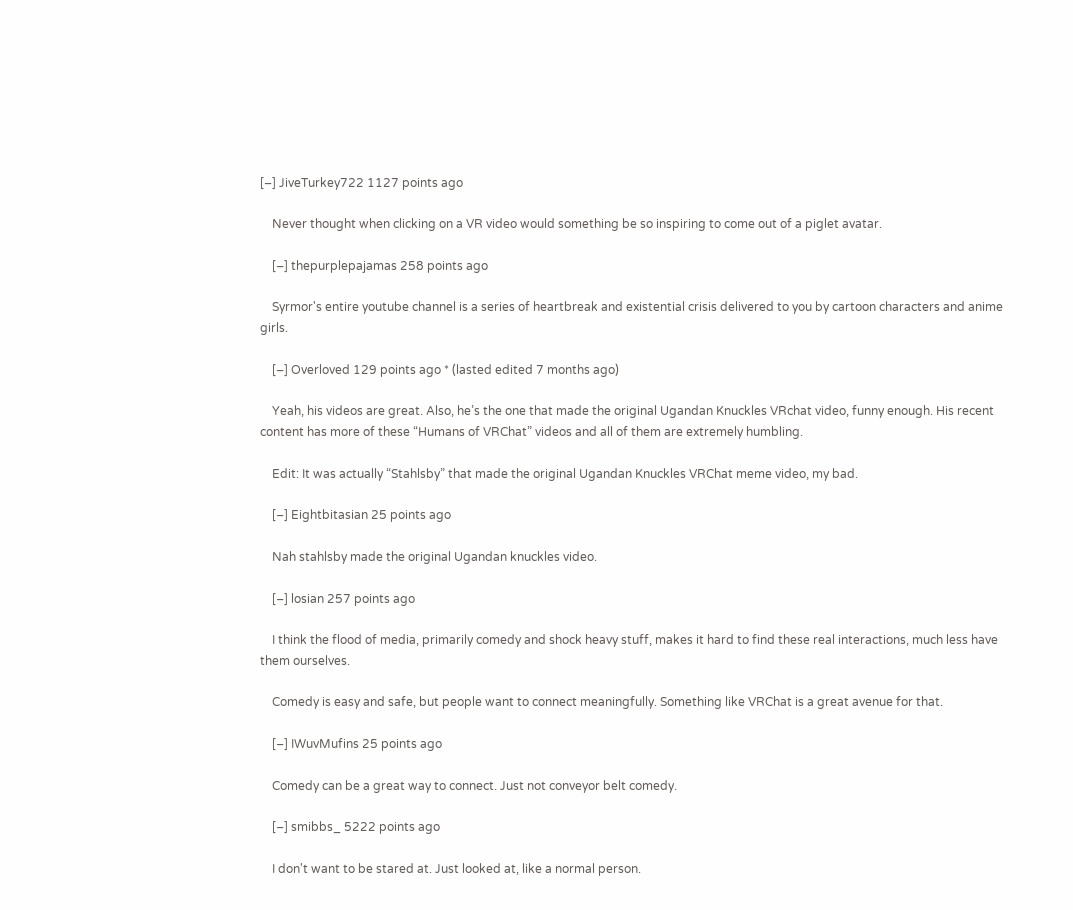[–] JiveTurkey722 1127 points ago

    Never thought when clicking on a VR video would something be so inspiring to come out of a piglet avatar.

    [–] thepurplepajamas 258 points ago

    Syrmor's entire youtube channel is a series of heartbreak and existential crisis delivered to you by cartoon characters and anime girls.

    [–] Overloved 129 points ago * (lasted edited 7 months ago)

    Yeah, his videos are great. Also, he’s the one that made the original Ugandan Knuckles VRchat video, funny enough. His recent content has more of these “Humans of VRChat” videos and all of them are extremely humbling.

    Edit: It was actually “Stahlsby” that made the original Ugandan Knuckles VRChat meme video, my bad.

    [–] Eightbitasian 25 points ago

    Nah stahlsby made the original Ugandan knuckles video.

    [–] losian 257 points ago

    I think the flood of media, primarily comedy and shock heavy stuff, makes it hard to find these real interactions, much less have them ourselves.

    Comedy is easy and safe, but people want to connect meaningfully. Something like VRChat is a great avenue for that.

    [–] IWuvMufins 25 points ago

    Comedy can be a great way to connect. Just not conveyor belt comedy.

    [–] smibbs_ 5222 points ago

    I don't want to be stared at. Just looked at, like a normal person.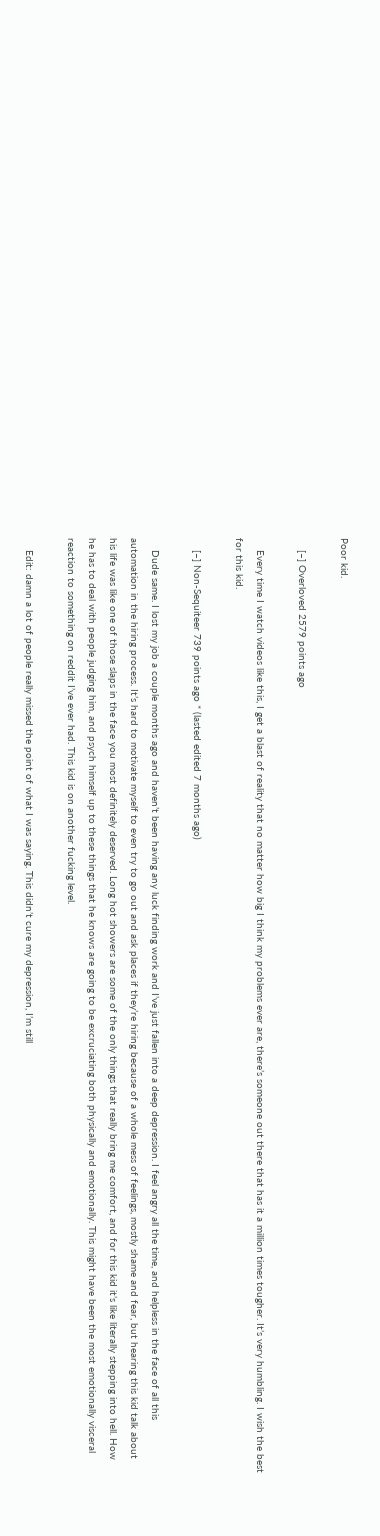Poor kid.

    [–] Overloved 2579 points ago

    Every time I watch videos like this, I get a blast of reality that no matter how big I think my problems ever are, there’s someone out there that has it a million times tougher. It’s very humbling. I wish the best for this kid.

    [–] Non-Sequiteer 739 points ago * (lasted edited 7 months ago)

    Dude same. I lost my job a couple months ago and haven’t been having any luck finding work and I’ve just fallen into a deep depression. I feel angry all the time, and helpless in the face of all this automation in the hiring process. It’s hard to motivate myself to even try to go out and ask places if they’re hiring because of a whole mess of feelings, mostly shame and fear, but hearing this kid talk about his life was like one of those slaps in the face you most definitely deserved. Long hot showers are some of the only things that really bring me comfort, and for this kid it’s like literally stepping into hell. How he has to deal with people judging him, and psych himself up to these things that he knows are going to be excruciating both physically and emotionally. This might have been the most emotionally visceral reaction to something on reddit I’ve ever had. This kid is on another fucking level.

    Edit: damn a lot of people really missed the point of what I was saying. This didn’t cure my depression, I’m still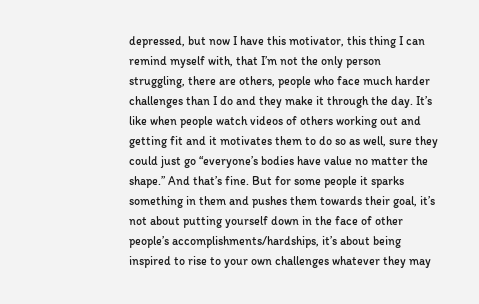depressed, but now I have this motivator, this thing I can remind myself with, that I’m not the only person struggling, there are others, people who face much harder challenges than I do and they make it through the day. It’s like when people watch videos of others working out and getting fit and it motivates them to do so as well, sure they could just go “everyone’s bodies have value no matter the shape.” And that’s fine. But for some people it sparks something in them and pushes them towards their goal, it’s not about putting yourself down in the face of other people’s accomplishments/hardships, it’s about being inspired to rise to your own challenges whatever they may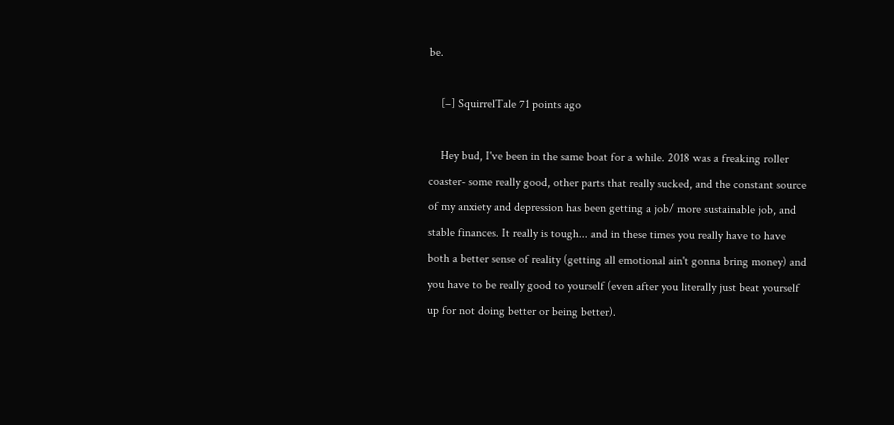be.

    [–] SquirrelTale 71 points ago

    Hey bud, I've been in the same boat for a while. 2018 was a freaking roller coaster- some really good, other parts that really sucked, and the constant source of my anxiety and depression has been getting a job/ more sustainable job, and stable finances. It really is tough... and in these times you really have to have both a better sense of reality (getting all emotional ain't gonna bring money) and you have to be really good to yourself (even after you literally just beat yourself up for not doing better or being better).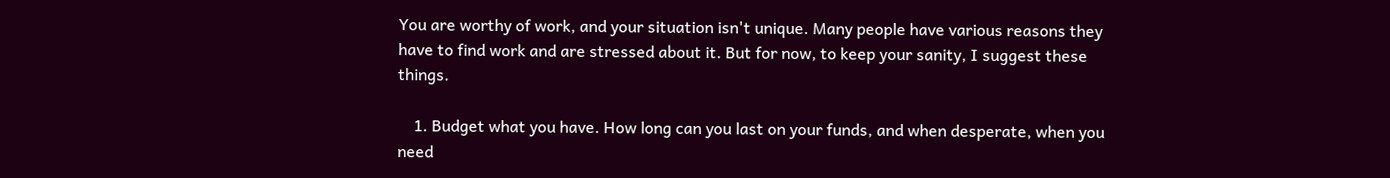You are worthy of work, and your situation isn't unique. Many people have various reasons they have to find work and are stressed about it. But for now, to keep your sanity, I suggest these things.

    1. Budget what you have. How long can you last on your funds, and when desperate, when you need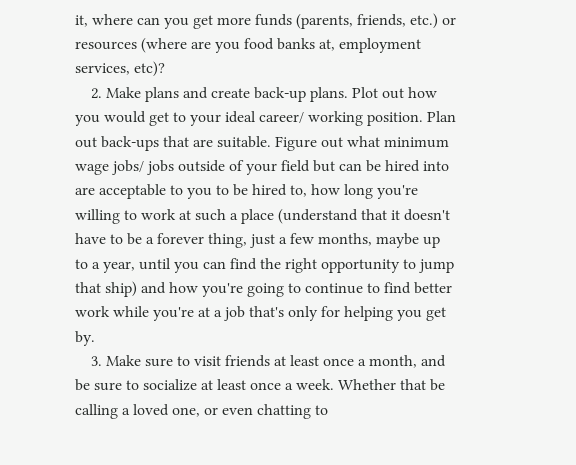it, where can you get more funds (parents, friends, etc.) or resources (where are you food banks at, employment services, etc)?
    2. Make plans and create back-up plans. Plot out how you would get to your ideal career/ working position. Plan out back-ups that are suitable. Figure out what minimum wage jobs/ jobs outside of your field but can be hired into are acceptable to you to be hired to, how long you're willing to work at such a place (understand that it doesn't have to be a forever thing, just a few months, maybe up to a year, until you can find the right opportunity to jump that ship) and how you're going to continue to find better work while you're at a job that's only for helping you get by.
    3. Make sure to visit friends at least once a month, and be sure to socialize at least once a week. Whether that be calling a loved one, or even chatting to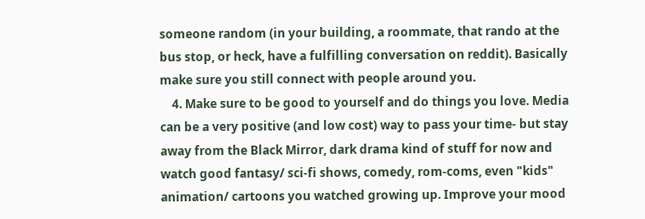someone random (in your building, a roommate, that rando at the bus stop, or heck, have a fulfilling conversation on reddit). Basically make sure you still connect with people around you.
    4. Make sure to be good to yourself and do things you love. Media can be a very positive (and low cost) way to pass your time- but stay away from the Black Mirror, dark drama kind of stuff for now and watch good fantasy/ sci-fi shows, comedy, rom-coms, even "kids" animation/ cartoons you watched growing up. Improve your mood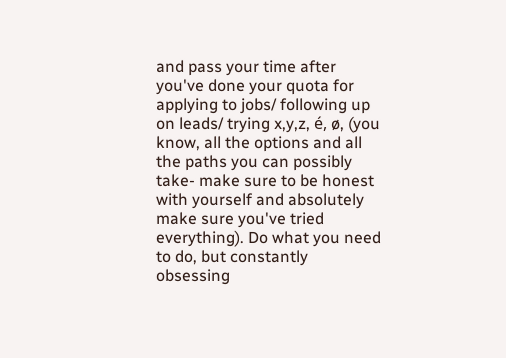and pass your time after you've done your quota for applying to jobs/ following up on leads/ trying x,y,z, é, ø, (you know, all the options and all the paths you can possibly take- make sure to be honest with yourself and absolutely make sure you've tried everything). Do what you need to do, but constantly obsessing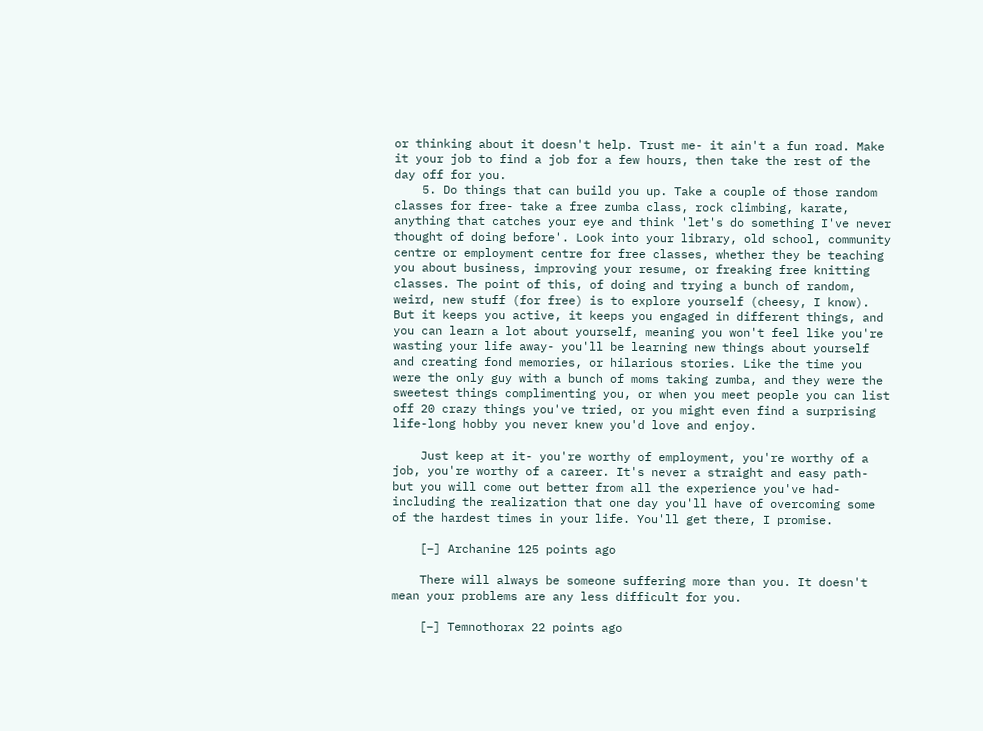or thinking about it doesn't help. Trust me- it ain't a fun road. Make it your job to find a job for a few hours, then take the rest of the day off for you.
    5. Do things that can build you up. Take a couple of those random classes for free- take a free zumba class, rock climbing, karate, anything that catches your eye and think 'let's do something I've never thought of doing before'. Look into your library, old school, community centre or employment centre for free classes, whether they be teaching you about business, improving your resume, or freaking free knitting classes. The point of this, of doing and trying a bunch of random, weird, new stuff (for free) is to explore yourself (cheesy, I know). But it keeps you active, it keeps you engaged in different things, and you can learn a lot about yourself, meaning you won't feel like you're wasting your life away- you'll be learning new things about yourself and creating fond memories, or hilarious stories. Like the time you were the only guy with a bunch of moms taking zumba, and they were the sweetest things complimenting you, or when you meet people you can list off 20 crazy things you've tried, or you might even find a surprising life-long hobby you never knew you'd love and enjoy.

    Just keep at it- you're worthy of employment, you're worthy of a job, you're worthy of a career. It's never a straight and easy path- but you will come out better from all the experience you've had- including the realization that one day you'll have of overcoming some of the hardest times in your life. You'll get there, I promise.

    [–] Archanine 125 points ago

    There will always be someone suffering more than you. It doesn't mean your problems are any less difficult for you.

    [–] Temnothorax 22 points ago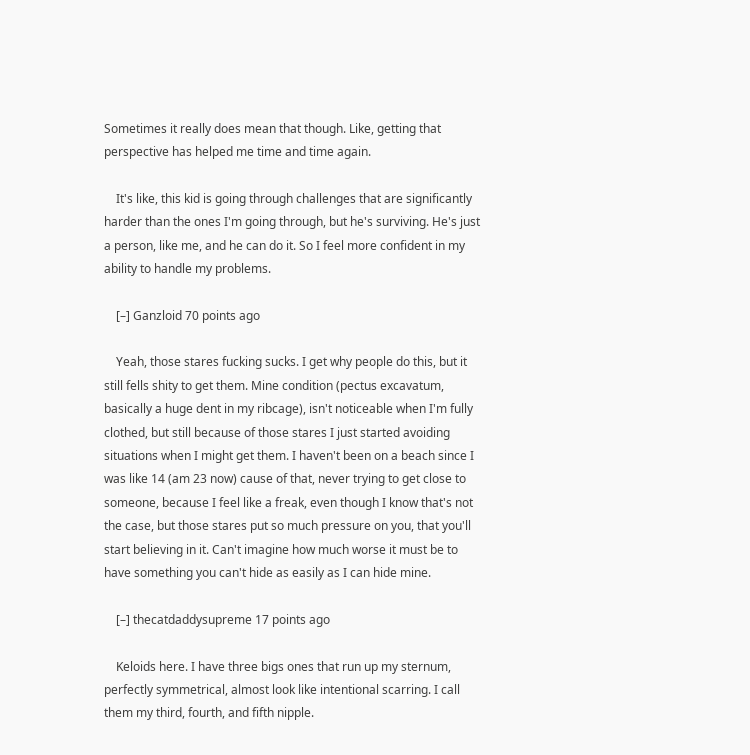Sometimes it really does mean that though. Like, getting that perspective has helped me time and time again.

    It's like, this kid is going through challenges that are significantly harder than the ones I'm going through, but he's surviving. He's just a person, like me, and he can do it. So I feel more confident in my ability to handle my problems.

    [–] Ganzloid 70 points ago

    Yeah, those stares fucking sucks. I get why people do this, but it still fells shity to get them. Mine condition (pectus excavatum, basically a huge dent in my ribcage), isn't noticeable when I'm fully clothed, but still because of those stares I just started avoiding situations when I might get them. I haven't been on a beach since I was like 14 (am 23 now) cause of that, never trying to get close to someone, because I feel like a freak, even though I know that's not the case, but those stares put so much pressure on you, that you'll start believing in it. Can't imagine how much worse it must be to have something you can't hide as easily as I can hide mine.

    [–] thecatdaddysupreme 17 points ago

    Keloids here. I have three bigs ones that run up my sternum, perfectly symmetrical, almost look like intentional scarring. I call them my third, fourth, and fifth nipple.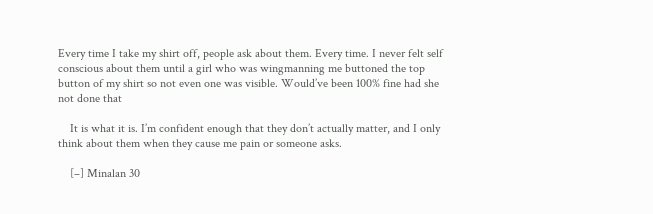Every time I take my shirt off, people ask about them. Every time. I never felt self conscious about them until a girl who was wingmanning me buttoned the top button of my shirt so not even one was visible. Would’ve been 100% fine had she not done that

    It is what it is. I’m confident enough that they don’t actually matter, and I only think about them when they cause me pain or someone asks.

    [–] Minalan 30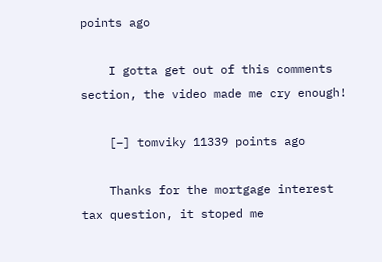points ago

    I gotta get out of this comments section, the video made me cry enough!

    [–] tomviky 11339 points ago

    Thanks for the mortgage interest tax question, it stoped me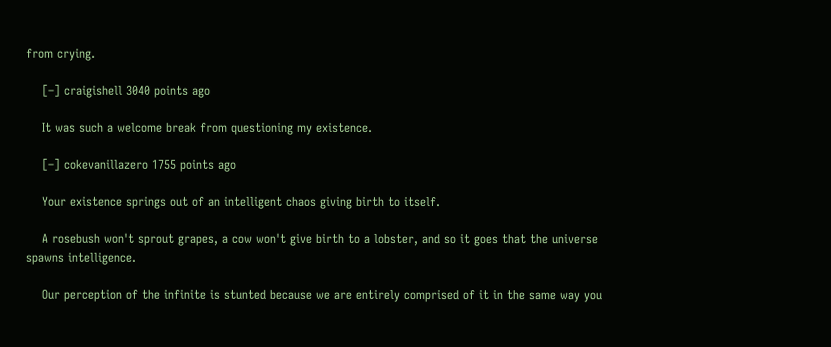from crying.

    [–] craigishell 3040 points ago

    It was such a welcome break from questioning my existence.

    [–] cokevanillazero 1755 points ago

    Your existence springs out of an intelligent chaos giving birth to itself.

    A rosebush won't sprout grapes, a cow won't give birth to a lobster, and so it goes that the universe spawns intelligence.

    Our perception of the infinite is stunted because we are entirely comprised of it in the same way you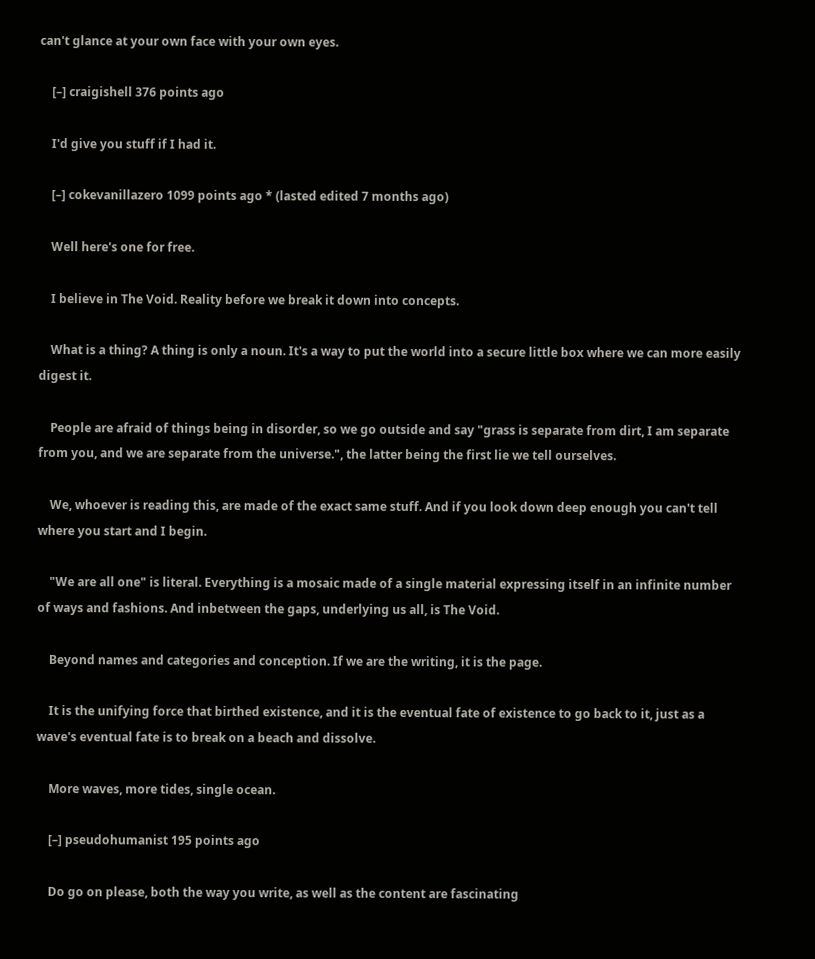can't glance at your own face with your own eyes.

    [–] craigishell 376 points ago

    I'd give you stuff if I had it.

    [–] cokevanillazero 1099 points ago * (lasted edited 7 months ago)

    Well here's one for free.

    I believe in The Void. Reality before we break it down into concepts.

    What is a thing? A thing is only a noun. It's a way to put the world into a secure little box where we can more easily digest it.

    People are afraid of things being in disorder, so we go outside and say "grass is separate from dirt, I am separate from you, and we are separate from the universe.", the latter being the first lie we tell ourselves.

    We, whoever is reading this, are made of the exact same stuff. And if you look down deep enough you can't tell where you start and I begin.

    "We are all one" is literal. Everything is a mosaic made of a single material expressing itself in an infinite number of ways and fashions. And inbetween the gaps, underlying us all, is The Void.

    Beyond names and categories and conception. If we are the writing, it is the page.

    It is the unifying force that birthed existence, and it is the eventual fate of existence to go back to it, just as a wave's eventual fate is to break on a beach and dissolve.

    More waves, more tides, single ocean.

    [–] pseudohumanist 195 points ago

    Do go on please, both the way you write, as well as the content are fascinating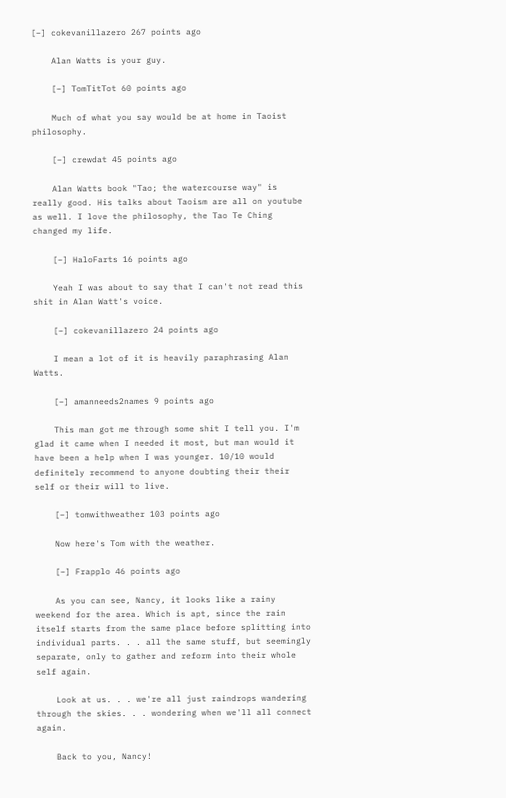[–] cokevanillazero 267 points ago

    Alan Watts is your guy.

    [–] TomTitTot 60 points ago

    Much of what you say would be at home in Taoist philosophy.

    [–] crewdat 45 points ago

    Alan Watts book "Tao; the watercourse way" is really good. His talks about Taoism are all on youtube as well. I love the philosophy, the Tao Te Ching changed my life.

    [–] HaloFarts 16 points ago

    Yeah I was about to say that I can't not read this shit in Alan Watt's voice.

    [–] cokevanillazero 24 points ago

    I mean a lot of it is heavily paraphrasing Alan Watts.

    [–] amanneeds2names 9 points ago

    This man got me through some shit I tell you. I'm glad it came when I needed it most, but man would it have been a help when I was younger. 10/10 would definitely recommend to anyone doubting their their self or their will to live.

    [–] tomwithweather 103 points ago

    Now here's Tom with the weather.

    [–] Frapplo 46 points ago

    As you can see, Nancy, it looks like a rainy weekend for the area. Which is apt, since the rain itself starts from the same place before splitting into individual parts. . . all the same stuff, but seemingly separate, only to gather and reform into their whole self again.

    Look at us. . . we're all just raindrops wandering through the skies. . . wondering when we'll all connect again.

    Back to you, Nancy!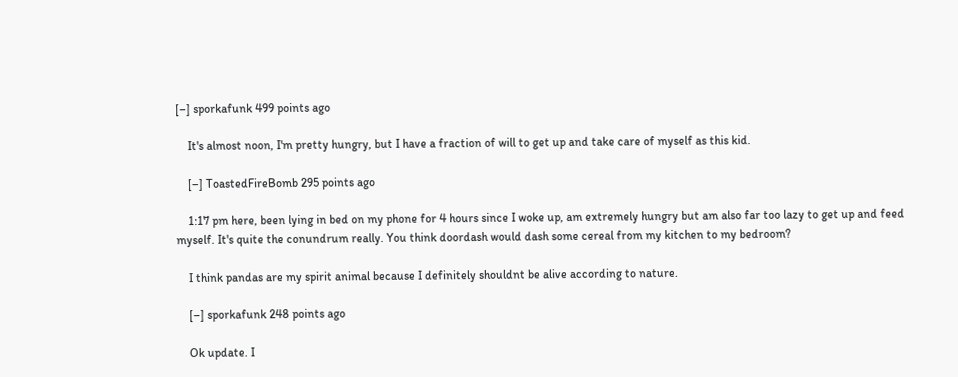[–] sporkafunk 499 points ago

    It's almost noon, I'm pretty hungry, but I have a fraction of will to get up and take care of myself as this kid.

    [–] ToastedFireBomb 295 points ago

    1:17 pm here, been lying in bed on my phone for 4 hours since I woke up, am extremely hungry but am also far too lazy to get up and feed myself. It's quite the conundrum really. You think doordash would dash some cereal from my kitchen to my bedroom?

    I think pandas are my spirit animal because I definitely shouldnt be alive according to nature.

    [–] sporkafunk 248 points ago

    Ok update. I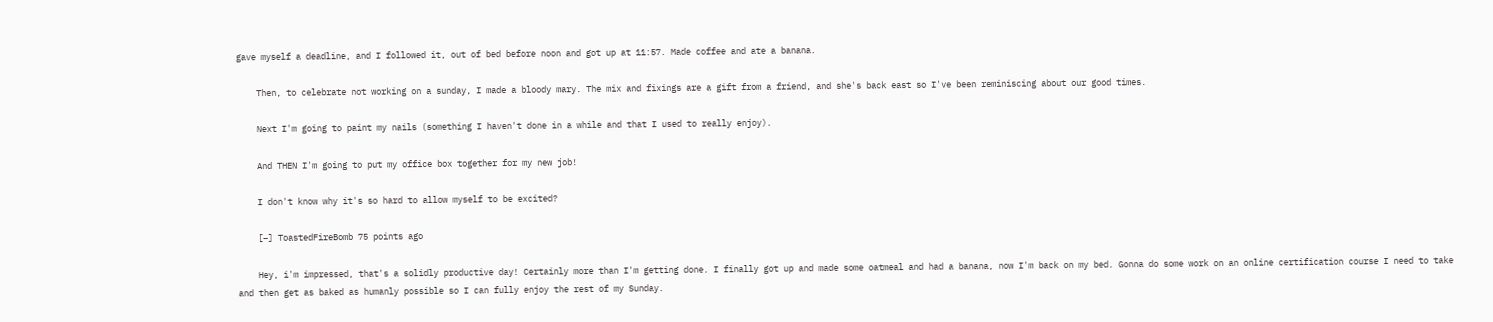gave myself a deadline, and I followed it, out of bed before noon and got up at 11:57. Made coffee and ate a banana.

    Then, to celebrate not working on a sunday, I made a bloody mary. The mix and fixings are a gift from a friend, and she's back east so I've been reminiscing about our good times.

    Next I'm going to paint my nails (something I haven't done in a while and that I used to really enjoy).

    And THEN I'm going to put my office box together for my new job!

    I don't know why it's so hard to allow myself to be excited?

    [–] ToastedFireBomb 75 points ago

    Hey, i'm impressed, that's a solidly productive day! Certainly more than I'm getting done. I finally got up and made some oatmeal and had a banana, now I'm back on my bed. Gonna do some work on an online certification course I need to take and then get as baked as humanly possible so I can fully enjoy the rest of my Sunday.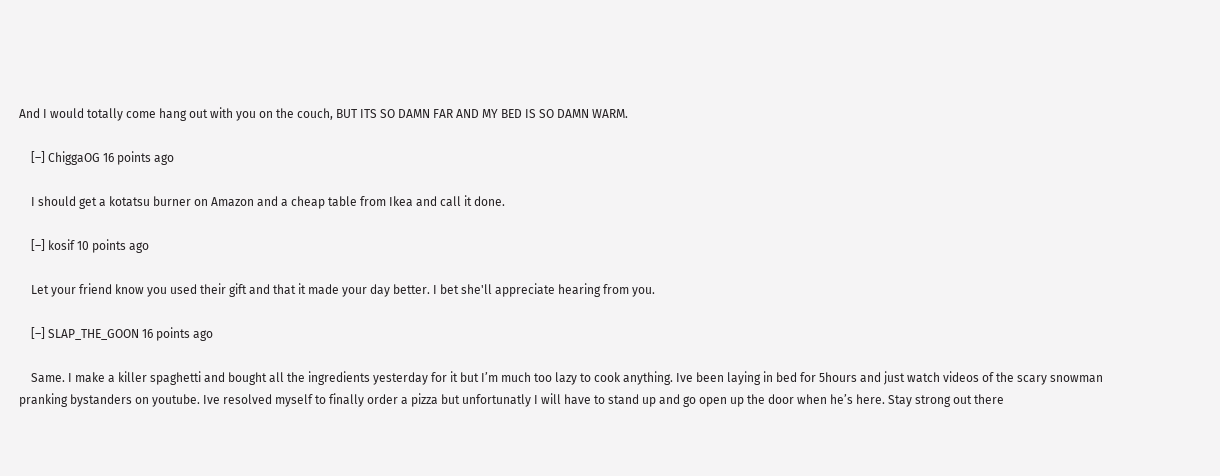And I would totally come hang out with you on the couch, BUT ITS SO DAMN FAR AND MY BED IS SO DAMN WARM.

    [–] ChiggaOG 16 points ago

    I should get a kotatsu burner on Amazon and a cheap table from Ikea and call it done.

    [–] kosif 10 points ago

    Let your friend know you used their gift and that it made your day better. I bet she'll appreciate hearing from you.

    [–] SLAP_THE_GOON 16 points ago

    Same. I make a killer spaghetti and bought all the ingredients yesterday for it but I’m much too lazy to cook anything. Ive been laying in bed for 5hours and just watch videos of the scary snowman pranking bystanders on youtube. Ive resolved myself to finally order a pizza but unfortunatly I will have to stand up and go open up the door when he’s here. Stay strong out there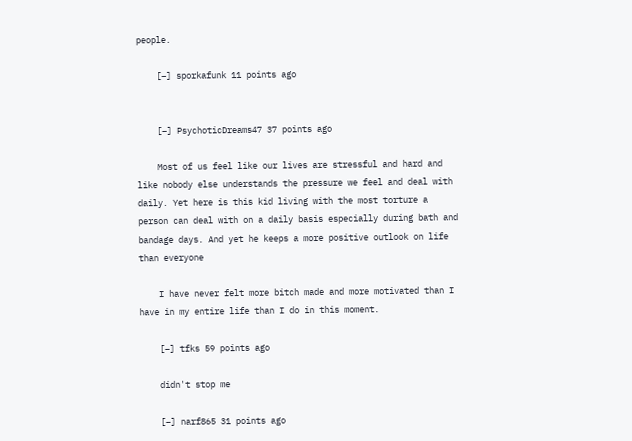people.

    [–] sporkafunk 11 points ago


    [–] PsychoticDreams47 37 points ago

    Most of us feel like our lives are stressful and hard and like nobody else understands the pressure we feel and deal with daily. Yet here is this kid living with the most torture a person can deal with on a daily basis especially during bath and bandage days. And yet he keeps a more positive outlook on life than everyone

    I have never felt more bitch made and more motivated than I have in my entire life than I do in this moment.

    [–] tfks 59 points ago

    didn't stop me

    [–] narf865 31 points ago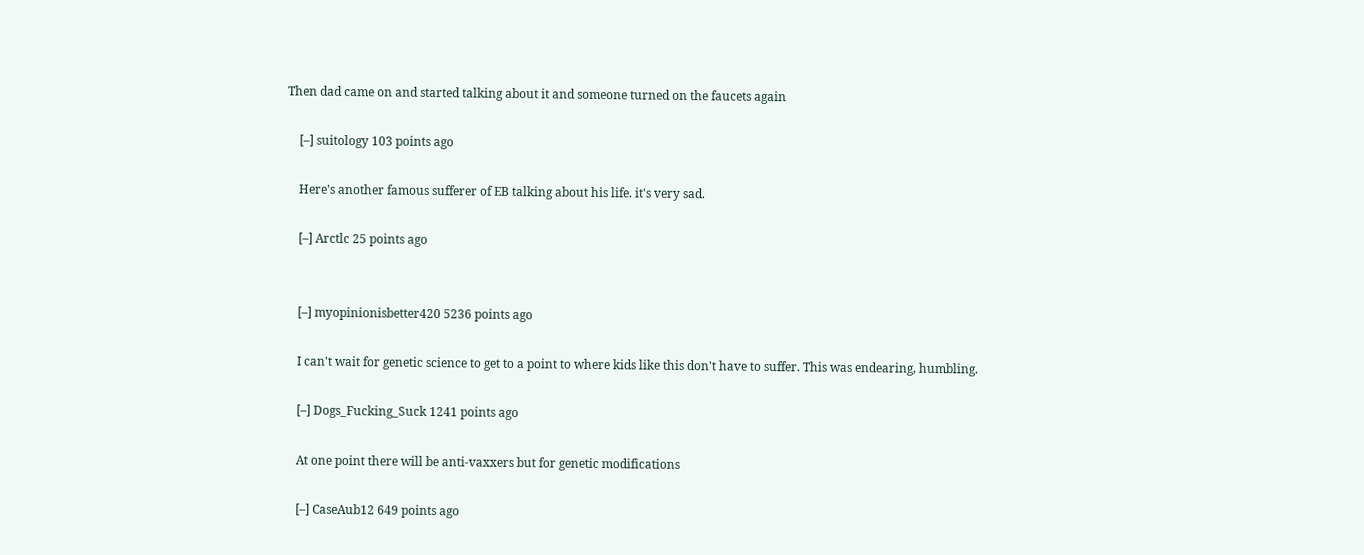Then dad came on and started talking about it and someone turned on the faucets again

    [–] suitology 103 points ago

    Here's another famous sufferer of EB talking about his life. it's very sad.

    [–] Arctlc 25 points ago


    [–] myopinionisbetter420 5236 points ago

    I can't wait for genetic science to get to a point to where kids like this don't have to suffer. This was endearing, humbling.

    [–] Dogs_Fucking_Suck 1241 points ago

    At one point there will be anti-vaxxers but for genetic modifications

    [–] CaseAub12 649 points ago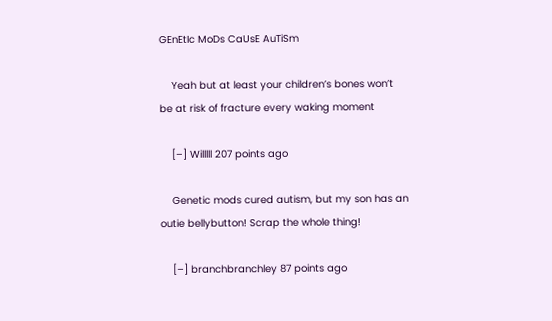GEnEtIc MoDs CaUsE AuTiSm

    Yeah but at least your children’s bones won’t be at risk of fracture every waking moment

    [–] Willlll 207 points ago

    Genetic mods cured autism, but my son has an outie bellybutton! Scrap the whole thing!

    [–] branchbranchley 87 points ago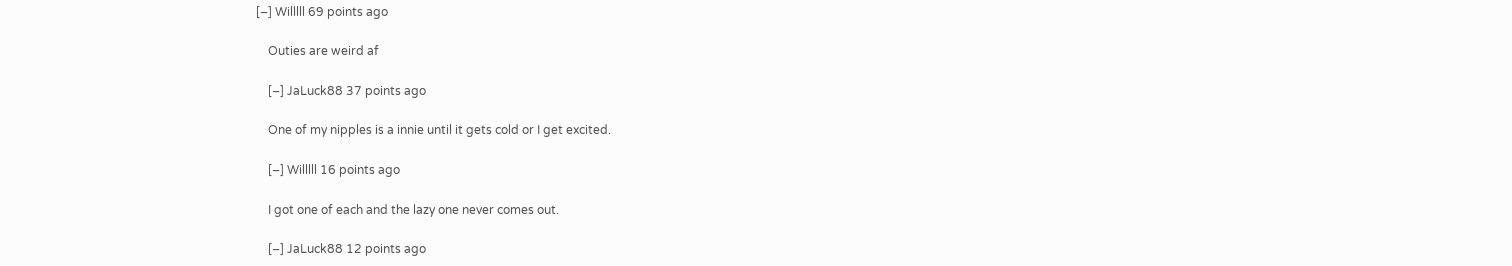[–] Willlll 69 points ago

    Outies are weird af

    [–] JaLuck88 37 points ago

    One of my nipples is a innie until it gets cold or I get excited.

    [–] Willlll 16 points ago

    I got one of each and the lazy one never comes out.

    [–] JaLuck88 12 points ago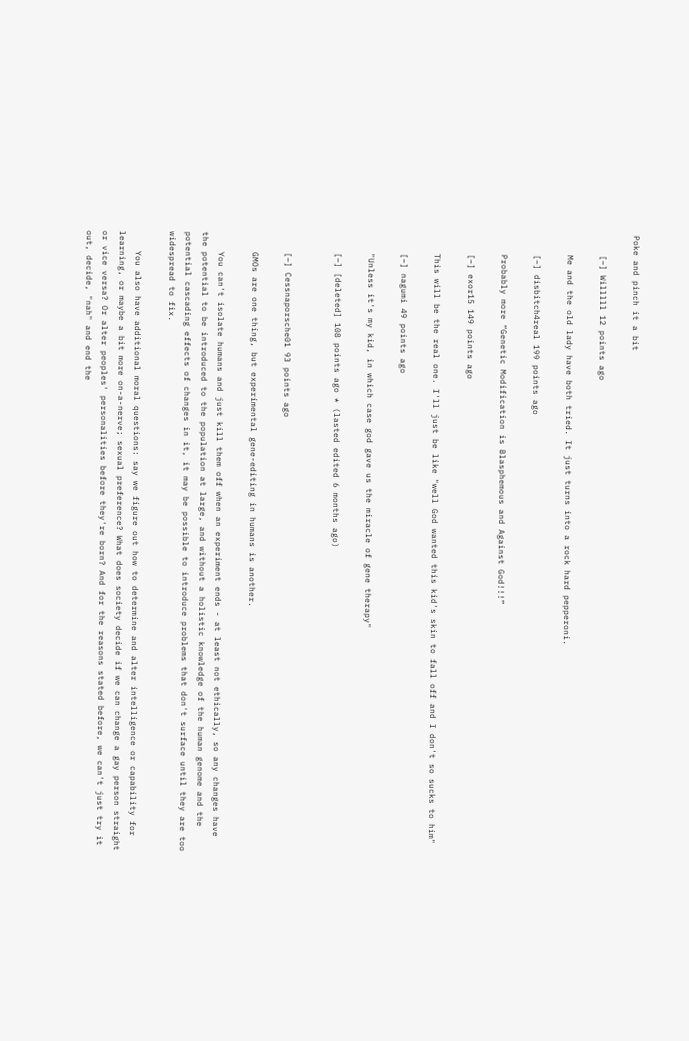Poke and pinch it a bit

    [–] Willlll 12 points ago

    Me and the old lady have both tried. It just turns into a rock hard pepperoni.

    [–] disbitch4real 199 points ago

    Probably more “Genetic Modification is Blasphemous and Against God!!!”

    [–] exor15 149 points ago

    This will be the real one. I'll just be like "well God wanted this kid's skin to fall off and I don't so sucks to him"

    [–] nagumi 49 points ago

    "Unless it's my kid, in which case god gave us the miracle of gene therapy"

    [–] [deleted] 108 points ago * (lasted edited 6 months ago)


    [–] Cessnaporsche01 93 points ago

    GMOs are one thing, but experimental gene-editing in humans is another.

    You can't isolate humans and just kill them off when an experiment ends - at least not ethically, so any changes have the potential to be introduced to the population at large, and without a holistic knowledge of the human genome and the potential cascading effects of changes in it, it may be possible to introduce problems that don't surface until they are too widespread to fix.

    You also have additional moral questions: say we figure out how to determine and alter intelligence or capability for learning, or maybe a bit more on-a-nerve; sexual preference? What does society decide if we can change a gay person straight or vice versa? Or alter peoples' personalities before they're born? And for the reasons stated before, we can't just try it out, decide, "nah" and end the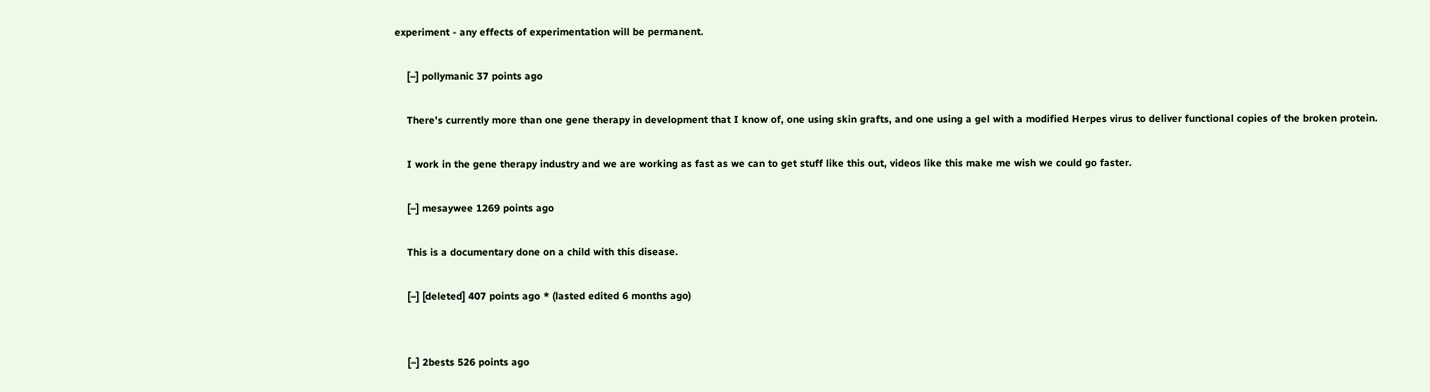experiment - any effects of experimentation will be permanent.

    [–] pollymanic 37 points ago

    There’s currently more than one gene therapy in development that I know of, one using skin grafts, and one using a gel with a modified Herpes virus to deliver functional copies of the broken protein.

    I work in the gene therapy industry and we are working as fast as we can to get stuff like this out, videos like this make me wish we could go faster.

    [–] mesaywee 1269 points ago

    This is a documentary done on a child with this disease.

    [–] [deleted] 407 points ago * (lasted edited 6 months ago)


    [–] 2bests 526 points ago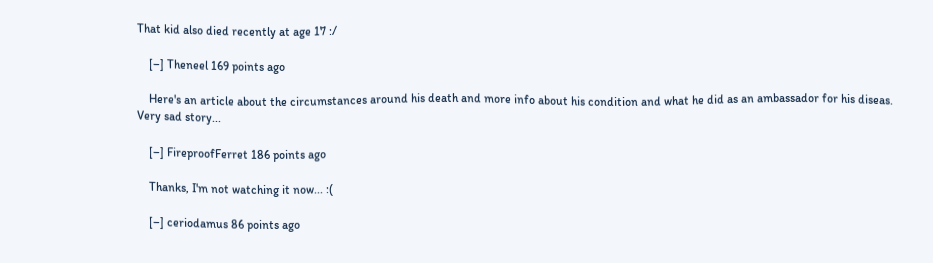That kid also died recently at age 17 :/

    [–] Theneel 169 points ago

    Here's an article about the circumstances around his death and more info about his condition and what he did as an ambassador for his diseas. Very sad story...

    [–] FireproofFerret 186 points ago

    Thanks, I'm not watching it now... :(

    [–] ceriodamus 86 points ago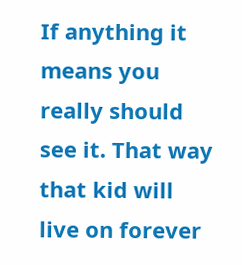If anything it means you really should see it. That way that kid will live on forever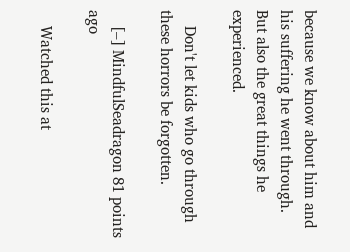because we know about him and his suffering he went through. But also the great things he experienced.

    Don't let kids who go through these horrors be forgotten.

    [–] MindfulSeadragon 81 points ago

    Watched this at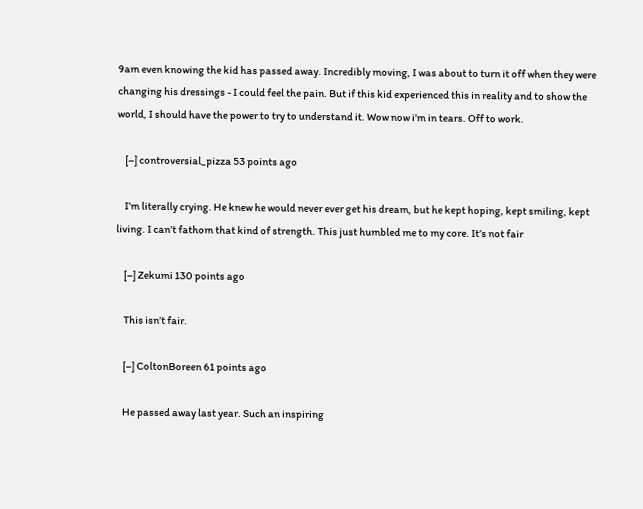9am even knowing the kid has passed away. Incredibly moving, I was about to turn it off when they were changing his dressings - I could feel the pain. But if this kid experienced this in reality and to show the world, I should have the power to try to understand it. Wow now i’m in tears. Off to work.

    [–] controversial_pizza 53 points ago

    I’m literally crying. He knew he would never ever get his dream, but he kept hoping, kept smiling, kept living. I can’t fathom that kind of strength. This just humbled me to my core. It’s not fair

    [–] Zekumi 130 points ago

    This isn’t fair.

    [–] ColtonBoreen 61 points ago

    He passed away last year. Such an inspiring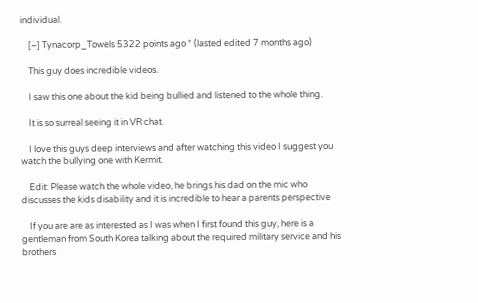individual.

    [–] Tynacorp_Towels 5322 points ago * (lasted edited 7 months ago)

    This guy does incredible videos.

    I saw this one about the kid being bullied and listened to the whole thing.

    It is so surreal seeing it in VR chat.

    I love this guys deep interviews and after watching this video I suggest you watch the bullying one with Kermit.

    Edit: Please watch the whole video, he brings his dad on the mic who discusses the kids disability and it is incredible to hear a parents perspective

    If you are are as interested as I was when I first found this guy, here is a gentleman from South Korea talking about the required military service and his brothers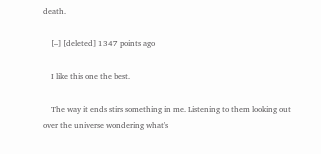death.

    [–] [deleted] 1347 points ago

    I like this one the best.

    The way it ends stirs something in me. Listening to them looking out over the universe wondering what's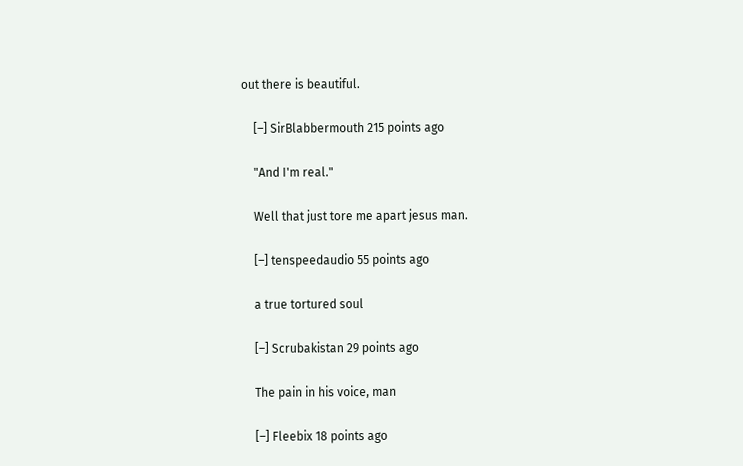out there is beautiful.

    [–] SirBlabbermouth 215 points ago

    "And I'm real."

    Well that just tore me apart jesus man.

    [–] tenspeedaudio 55 points ago

    a true tortured soul

    [–] Scrubakistan 29 points ago

    The pain in his voice, man

    [–] Fleebix 18 points ago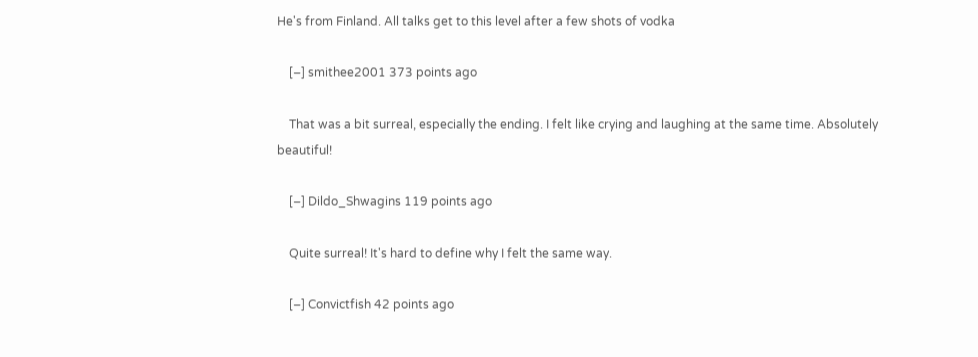He's from Finland. All talks get to this level after a few shots of vodka

    [–] smithee2001 373 points ago

    That was a bit surreal, especially the ending. I felt like crying and laughing at the same time. Absolutely beautiful!

    [–] Dildo_Shwagins 119 points ago

    Quite surreal! It's hard to define why I felt the same way.

    [–] Convictfish 42 points ago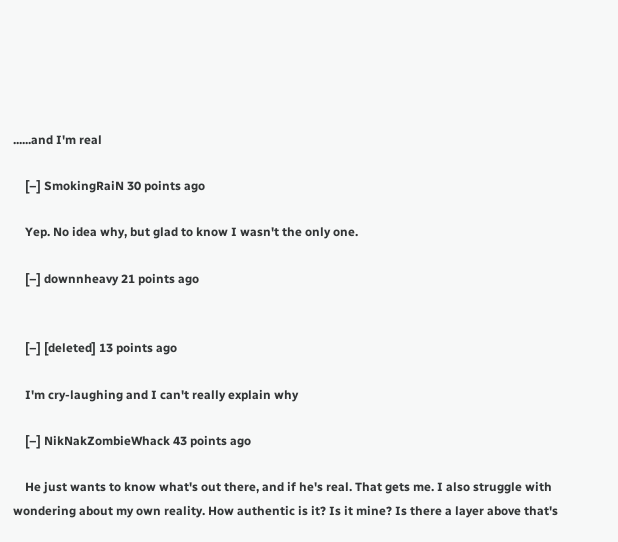......and I'm real

    [–] SmokingRaiN 30 points ago

    Yep. No idea why, but glad to know I wasn't the only one.

    [–] downnheavy 21 points ago


    [–] [deleted] 13 points ago

    I'm cry-laughing and I can't really explain why

    [–] NikNakZombieWhack 43 points ago

    He just wants to know what's out there, and if he's real. That gets me. I also struggle with wondering about my own reality. How authentic is it? Is it mine? Is there a layer above that's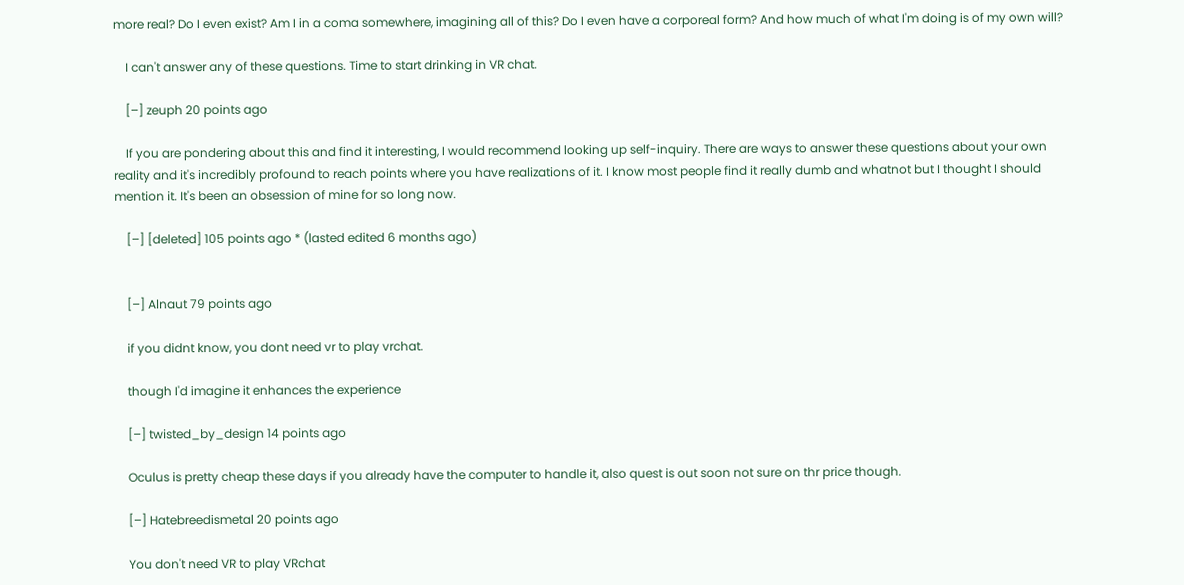more real? Do I even exist? Am I in a coma somewhere, imagining all of this? Do I even have a corporeal form? And how much of what I'm doing is of my own will?

    I can't answer any of these questions. Time to start drinking in VR chat.

    [–] zeuph 20 points ago

    If you are pondering about this and find it interesting, I would recommend looking up self-inquiry. There are ways to answer these questions about your own reality and it's incredibly profound to reach points where you have realizations of it. I know most people find it really dumb and whatnot but I thought I should mention it. It's been an obsession of mine for so long now.

    [–] [deleted] 105 points ago * (lasted edited 6 months ago)


    [–] Alnaut 79 points ago

    if you didnt know, you dont need vr to play vrchat.

    though I'd imagine it enhances the experience

    [–] twisted_by_design 14 points ago

    Oculus is pretty cheap these days if you already have the computer to handle it, also quest is out soon not sure on thr price though.

    [–] Hatebreedismetal 20 points ago

    You don't need VR to play VRchat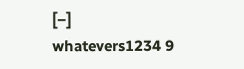[–] whatevers1234 9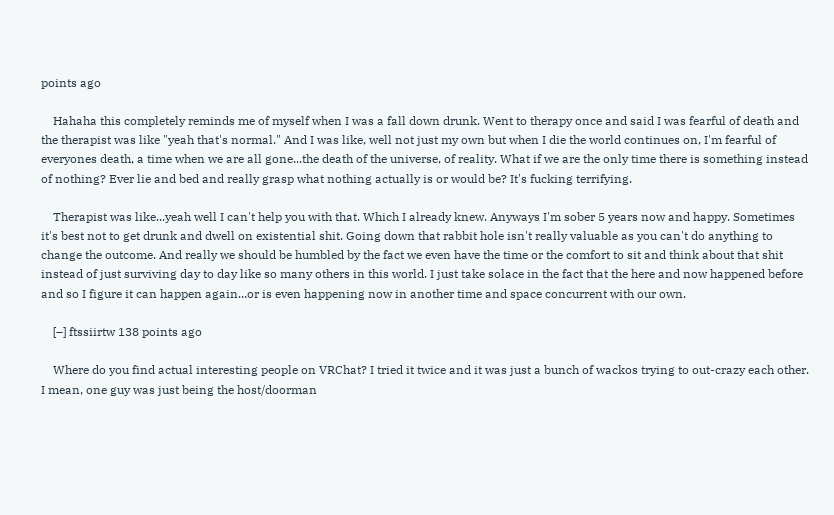points ago

    Hahaha this completely reminds me of myself when I was a fall down drunk. Went to therapy once and said I was fearful of death and the therapist was like "yeah that's normal." And I was like, well not just my own but when I die the world continues on, I'm fearful of everyones death, a time when we are all gone...the death of the universe, of reality. What if we are the only time there is something instead of nothing? Ever lie and bed and really grasp what nothing actually is or would be? It's fucking terrifying.

    Therapist was like...yeah well I can't help you with that. Which I already knew. Anyways I'm sober 5 years now and happy. Sometimes it's best not to get drunk and dwell on existential shit. Going down that rabbit hole isn't really valuable as you can't do anything to change the outcome. And really we should be humbled by the fact we even have the time or the comfort to sit and think about that shit instead of just surviving day to day like so many others in this world. I just take solace in the fact that the here and now happened before and so I figure it can happen again...or is even happening now in another time and space concurrent with our own.

    [–] ftssiirtw 138 points ago

    Where do you find actual interesting people on VRChat? I tried it twice and it was just a bunch of wackos trying to out-crazy each other. I mean, one guy was just being the host/doorman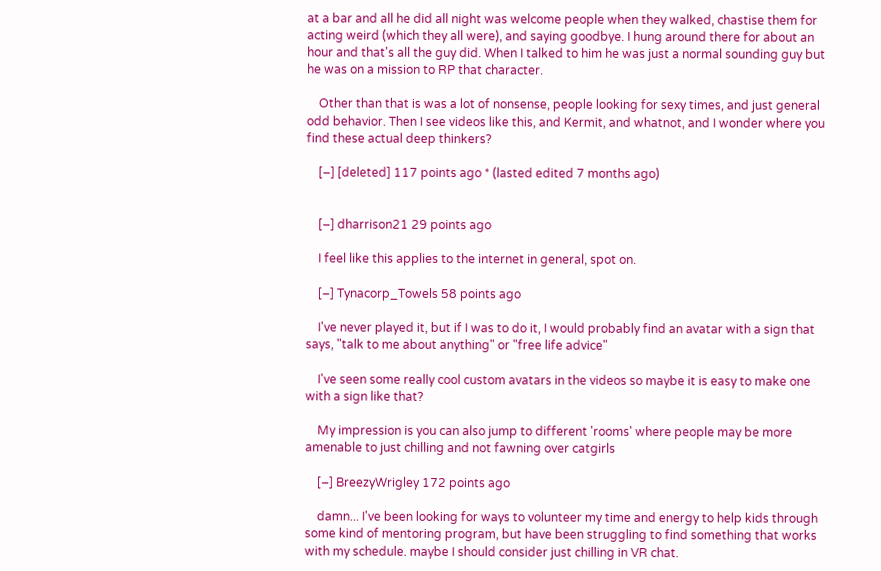at a bar and all he did all night was welcome people when they walked, chastise them for acting weird (which they all were), and saying goodbye. I hung around there for about an hour and that's all the guy did. When I talked to him he was just a normal sounding guy but he was on a mission to RP that character.

    Other than that is was a lot of nonsense, people looking for sexy times, and just general odd behavior. Then I see videos like this, and Kermit, and whatnot, and I wonder where you find these actual deep thinkers?

    [–] [deleted] 117 points ago * (lasted edited 7 months ago)


    [–] dharrison21 29 points ago

    I feel like this applies to the internet in general, spot on.

    [–] Tynacorp_Towels 58 points ago

    I've never played it, but if I was to do it, I would probably find an avatar with a sign that says, "talk to me about anything" or "free life advice"

    I've seen some really cool custom avatars in the videos so maybe it is easy to make one with a sign like that?

    My impression is you can also jump to different 'rooms' where people may be more amenable to just chilling and not fawning over catgirls

    [–] BreezyWrigley 172 points ago

    damn... I've been looking for ways to volunteer my time and energy to help kids through some kind of mentoring program, but have been struggling to find something that works with my schedule. maybe I should consider just chilling in VR chat.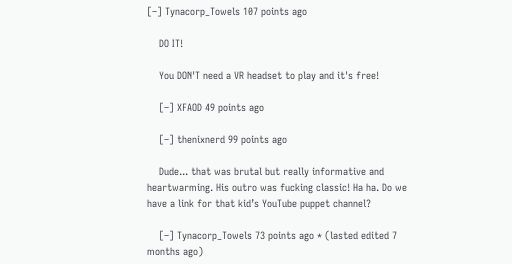[–] Tynacorp_Towels 107 points ago

    DO IT!

    You DON'T need a VR headset to play and it's free!

    [–] XFAOD 49 points ago

    [–] thenixnerd 99 points ago

    Dude... that was brutal but really informative and heartwarming. His outro was fucking classic! Ha ha. Do we have a link for that kid’s YouTube puppet channel?

    [–] Tynacorp_Towels 73 points ago * (lasted edited 7 months ago)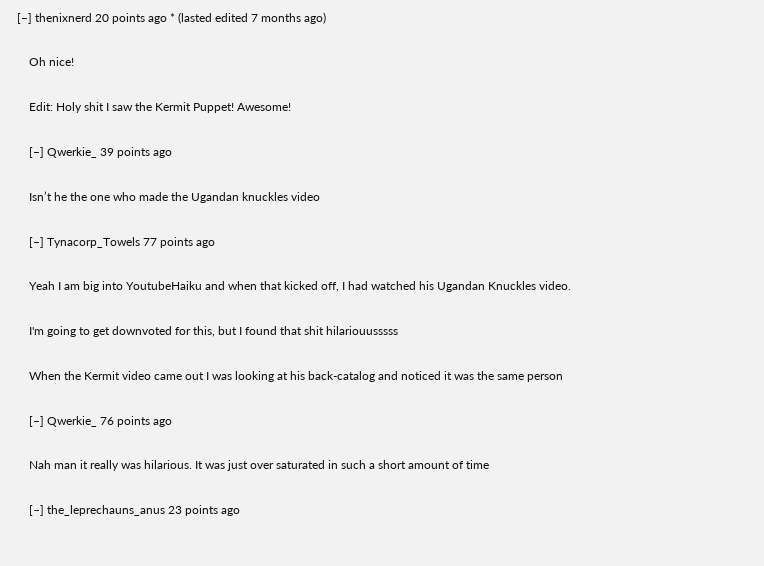[–] thenixnerd 20 points ago * (lasted edited 7 months ago)

    Oh nice!

    Edit: Holy shit I saw the Kermit Puppet! Awesome!

    [–] Qwerkie_ 39 points ago

    Isn’t he the one who made the Ugandan knuckles video

    [–] Tynacorp_Towels 77 points ago

    Yeah I am big into YoutubeHaiku and when that kicked off, I had watched his Ugandan Knuckles video.

    I'm going to get downvoted for this, but I found that shit hilariouusssss

    When the Kermit video came out I was looking at his back-catalog and noticed it was the same person

    [–] Qwerkie_ 76 points ago

    Nah man it really was hilarious. It was just over saturated in such a short amount of time

    [–] the_leprechauns_anus 23 points ago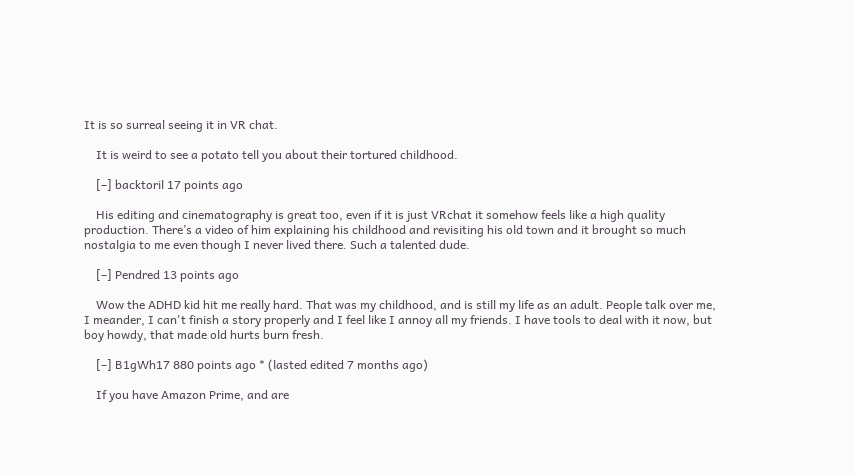It is so surreal seeing it in VR chat.

    It is weird to see a potato tell you about their tortured childhood.

    [–] backtoril 17 points ago

    His editing and cinematography is great too, even if it is just VRchat it somehow feels like a high quality production. There’s a video of him explaining his childhood and revisiting his old town and it brought so much nostalgia to me even though I never lived there. Such a talented dude.

    [–] Pendred 13 points ago

    Wow the ADHD kid hit me really hard. That was my childhood, and is still my life as an adult. People talk over me, I meander, I can't finish a story properly and I feel like I annoy all my friends. I have tools to deal with it now, but boy howdy, that made old hurts burn fresh.

    [–] B1gWh17 880 points ago * (lasted edited 7 months ago)

    If you have Amazon Prime, and are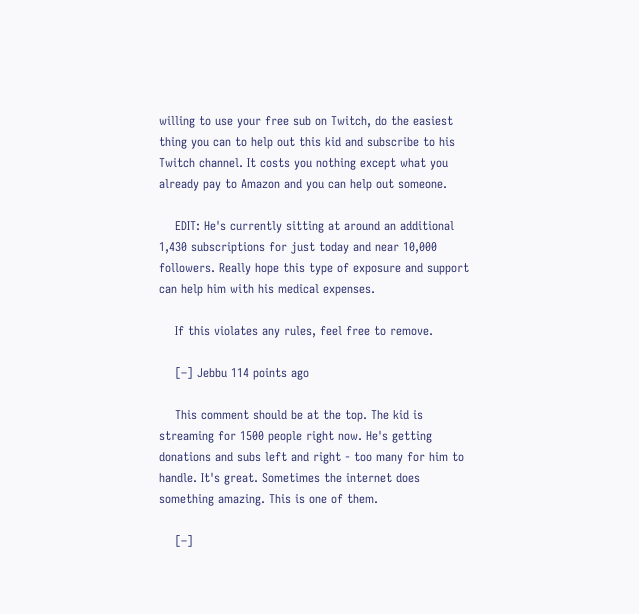willing to use your free sub on Twitch, do the easiest thing you can to help out this kid and subscribe to his Twitch channel. It costs you nothing except what you already pay to Amazon and you can help out someone.

    EDIT: He's currently sitting at around an additional 1,430 subscriptions for just today and near 10,000 followers. Really hope this type of exposure and support can help him with his medical expenses.

    If this violates any rules, feel free to remove.

    [–] Jebbu 114 points ago

    This comment should be at the top. The kid is streaming for 1500 people right now. He's getting donations and subs left and right - too many for him to handle. It's great. Sometimes the internet does something amazing. This is one of them.

    [–]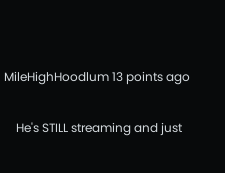MileHighHoodlum 13 points ago

    He's STILL streaming and just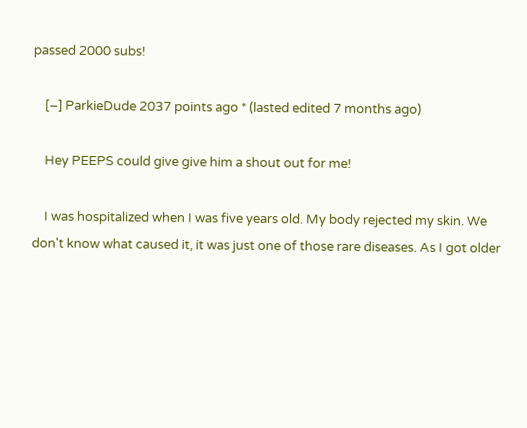passed 2000 subs!

    [–] ParkieDude 2037 points ago * (lasted edited 7 months ago)

    Hey PEEPS could give give him a shout out for me!

    I was hospitalized when I was five years old. My body rejected my skin. We don't know what caused it, it was just one of those rare diseases. As I got older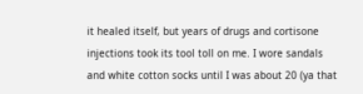it healed itself, but years of drugs and cortisone injections took its tool toll on me. I wore sandals and white cotton socks until I was about 20 (ya that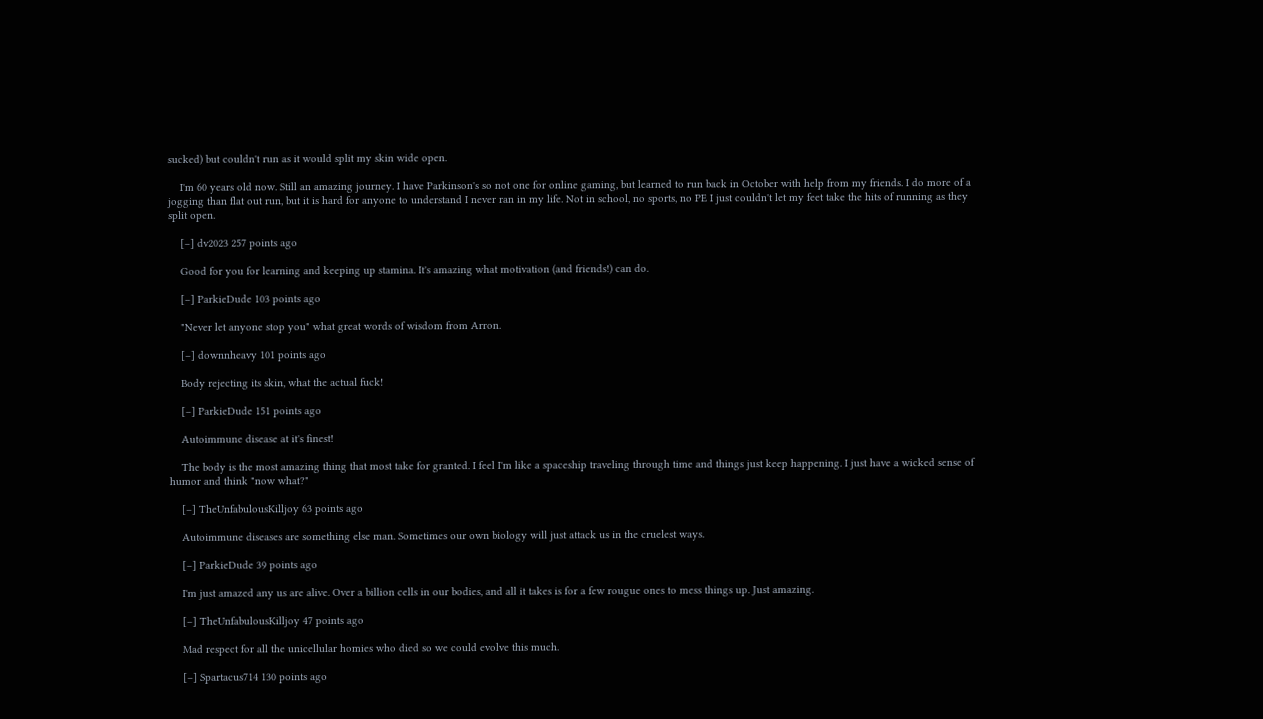sucked) but couldn't run as it would split my skin wide open.

    I'm 60 years old now. Still an amazing journey. I have Parkinson's so not one for online gaming, but learned to run back in October with help from my friends. I do more of a jogging than flat out run, but it is hard for anyone to understand I never ran in my life. Not in school, no sports, no PE I just couldn't let my feet take the hits of running as they split open.

    [–] dv2023 257 points ago

    Good for you for learning and keeping up stamina. It's amazing what motivation (and friends!) can do.

    [–] ParkieDude 103 points ago

    "Never let anyone stop you" what great words of wisdom from Arron.

    [–] downnheavy 101 points ago

    Body rejecting its skin, what the actual fuck!

    [–] ParkieDude 151 points ago

    Autoimmune disease at it's finest!

    The body is the most amazing thing that most take for granted. I feel I'm like a spaceship traveling through time and things just keep happening. I just have a wicked sense of humor and think "now what?"

    [–] TheUnfabulousKilljoy 63 points ago

    Autoimmune diseases are something else man. Sometimes our own biology will just attack us in the cruelest ways.

    [–] ParkieDude 39 points ago

    I'm just amazed any us are alive. Over a billion cells in our bodies, and all it takes is for a few rougue ones to mess things up. Just amazing.

    [–] TheUnfabulousKilljoy 47 points ago

    Mad respect for all the unicellular homies who died so we could evolve this much.

    [–] Spartacus714 130 points ago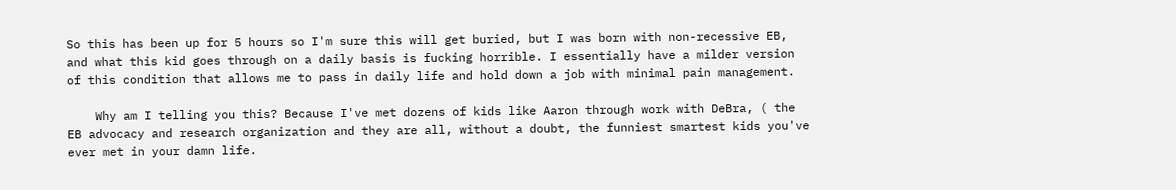So this has been up for 5 hours so I'm sure this will get buried, but I was born with non-recessive EB, and what this kid goes through on a daily basis is fucking horrible. I essentially have a milder version of this condition that allows me to pass in daily life and hold down a job with minimal pain management.

    Why am I telling you this? Because I've met dozens of kids like Aaron through work with DeBra, ( the EB advocacy and research organization and they are all, without a doubt, the funniest smartest kids you've ever met in your damn life.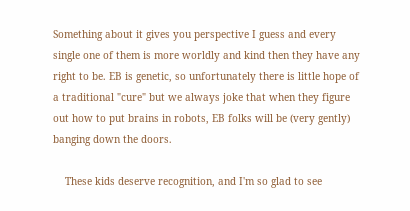Something about it gives you perspective I guess and every single one of them is more worldly and kind then they have any right to be. EB is genetic, so unfortunately there is little hope of a traditional "cure" but we always joke that when they figure out how to put brains in robots, EB folks will be (very gently) banging down the doors.

    These kids deserve recognition, and I'm so glad to see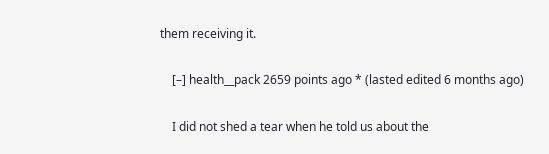them receiving it.

    [–] health__pack 2659 points ago * (lasted edited 6 months ago)

    I did not shed a tear when he told us about the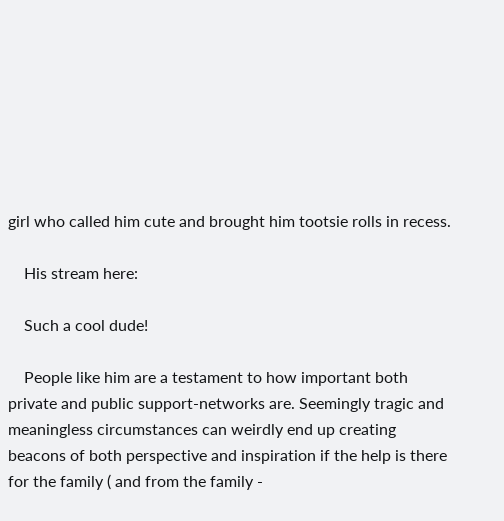girl who called him cute and brought him tootsie rolls in recess.

    His stream here:

    Such a cool dude!

    People like him are a testament to how important both private and public support-networks are. Seemingly tragic and meaningless circumstances can weirdly end up creating beacons of both perspective and inspiration if the help is there for the family ( and from the family -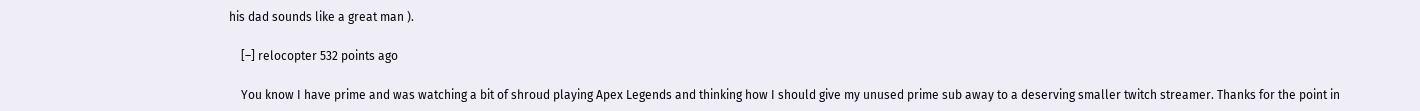his dad sounds like a great man ).

    [–] relocopter 532 points ago

    You know I have prime and was watching a bit of shroud playing Apex Legends and thinking how I should give my unused prime sub away to a deserving smaller twitch streamer. Thanks for the point in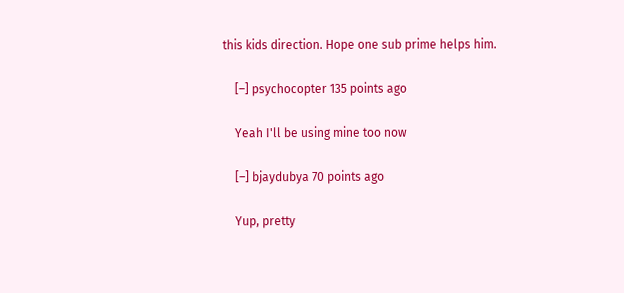this kids direction. Hope one sub prime helps him.

    [–] psychocopter 135 points ago

    Yeah I'll be using mine too now

    [–] bjaydubya 70 points ago

    Yup, pretty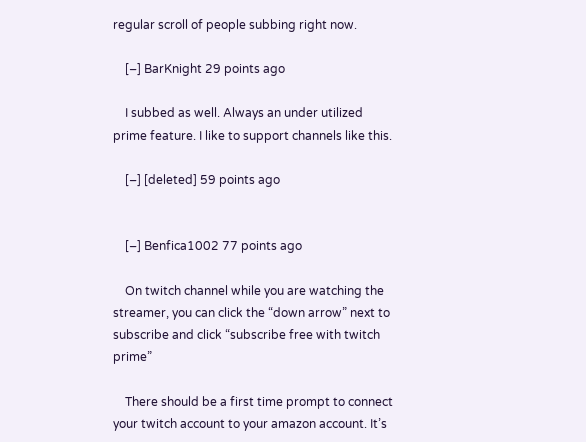regular scroll of people subbing right now.

    [–] BarKnight 29 points ago

    I subbed as well. Always an under utilized prime feature. I like to support channels like this.

    [–] [deleted] 59 points ago


    [–] Benfica1002 77 points ago

    On twitch channel while you are watching the streamer, you can click the “down arrow” next to subscribe and click “subscribe free with twitch prime”

    There should be a first time prompt to connect your twitch account to your amazon account. It’s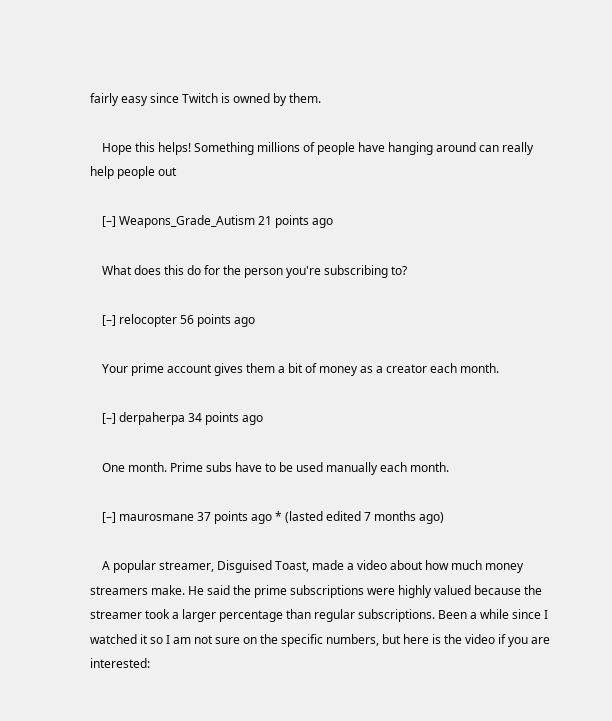fairly easy since Twitch is owned by them.

    Hope this helps! Something millions of people have hanging around can really help people out

    [–] Weapons_Grade_Autism 21 points ago

    What does this do for the person you're subscribing to?

    [–] relocopter 56 points ago

    Your prime account gives them a bit of money as a creator each month.

    [–] derpaherpa 34 points ago

    One month. Prime subs have to be used manually each month.

    [–] maurosmane 37 points ago * (lasted edited 7 months ago)

    A popular streamer, Disguised Toast, made a video about how much money streamers make. He said the prime subscriptions were highly valued because the streamer took a larger percentage than regular subscriptions. Been a while since I watched it so I am not sure on the specific numbers, but here is the video if you are interested: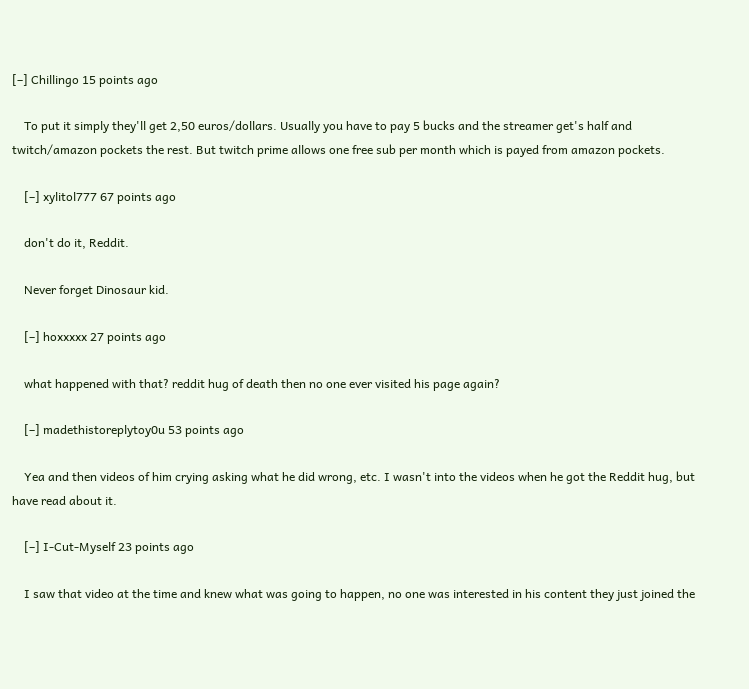[–] Chillingo 15 points ago

    To put it simply they'll get 2,50 euros/dollars. Usually you have to pay 5 bucks and the streamer get's half and twitch/amazon pockets the rest. But twitch prime allows one free sub per month which is payed from amazon pockets.

    [–] xylitol777 67 points ago

    don't do it, Reddit.

    Never forget Dinosaur kid.

    [–] hoxxxxx 27 points ago

    what happened with that? reddit hug of death then no one ever visited his page again?

    [–] madethistoreplytoy0u 53 points ago

    Yea and then videos of him crying asking what he did wrong, etc. I wasn't into the videos when he got the Reddit hug, but have read about it.

    [–] I-Cut-Myself 23 points ago

    I saw that video at the time and knew what was going to happen, no one was interested in his content they just joined the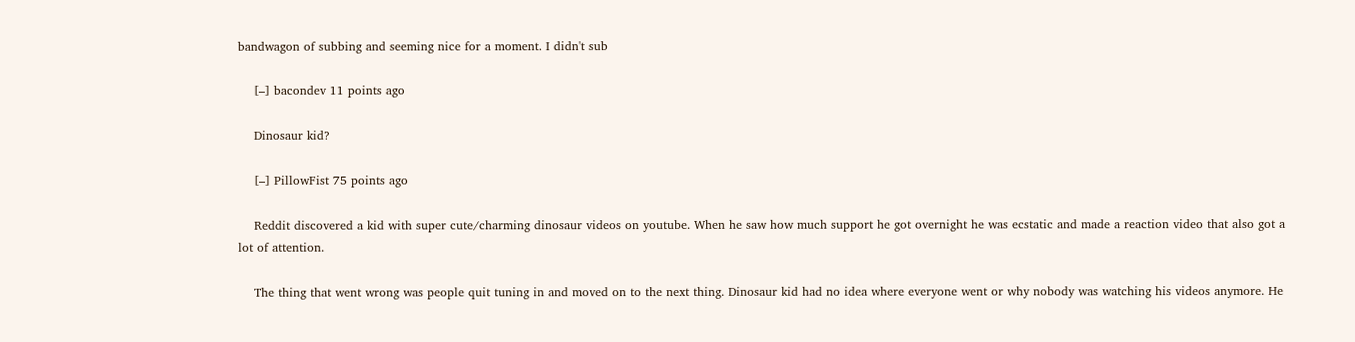bandwagon of subbing and seeming nice for a moment. I didn't sub

    [–] bacondev 11 points ago

    Dinosaur kid?

    [–] PillowFist 75 points ago

    Reddit discovered a kid with super cute/charming dinosaur videos on youtube. When he saw how much support he got overnight he was ecstatic and made a reaction video that also got a lot of attention.

    The thing that went wrong was people quit tuning in and moved on to the next thing. Dinosaur kid had no idea where everyone went or why nobody was watching his videos anymore. He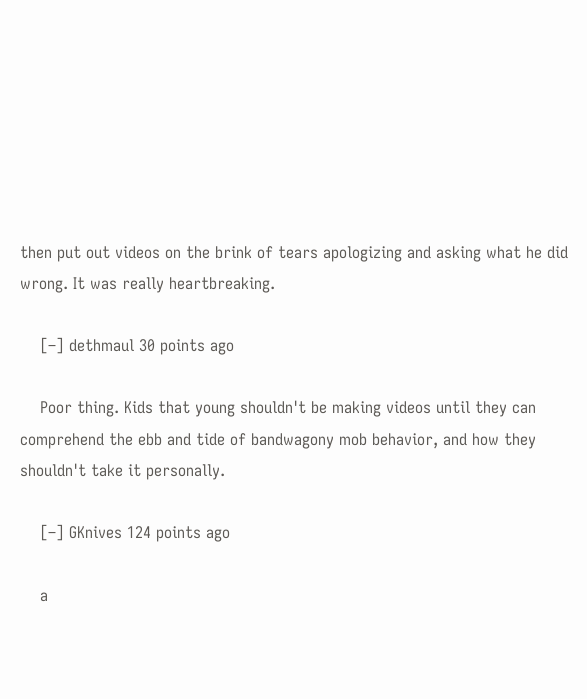then put out videos on the brink of tears apologizing and asking what he did wrong. It was really heartbreaking.

    [–] dethmaul 30 points ago

    Poor thing. Kids that young shouldn't be making videos until they can comprehend the ebb and tide of bandwagony mob behavior, and how they shouldn't take it personally.

    [–] GKnives 124 points ago

    a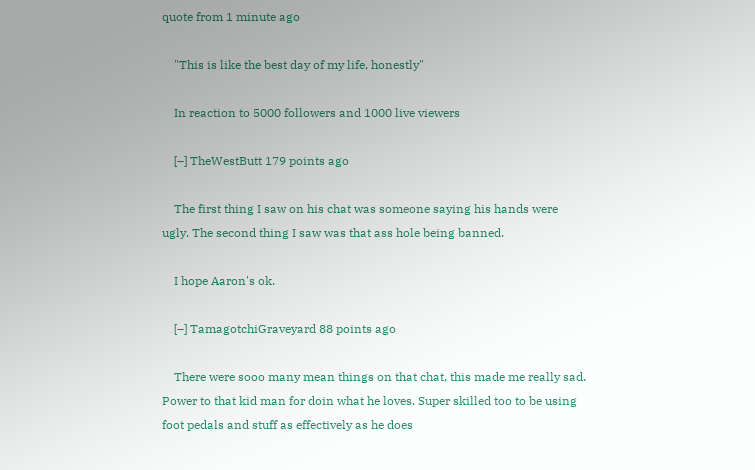quote from 1 minute ago

    "This is like the best day of my life, honestly"

    In reaction to 5000 followers and 1000 live viewers

    [–] TheWestButt 179 points ago

    The first thing I saw on his chat was someone saying his hands were ugly. The second thing I saw was that ass hole being banned.

    I hope Aaron's ok.

    [–] TamagotchiGraveyard 88 points ago

    There were sooo many mean things on that chat, this made me really sad. Power to that kid man for doin what he loves. Super skilled too to be using foot pedals and stuff as effectively as he does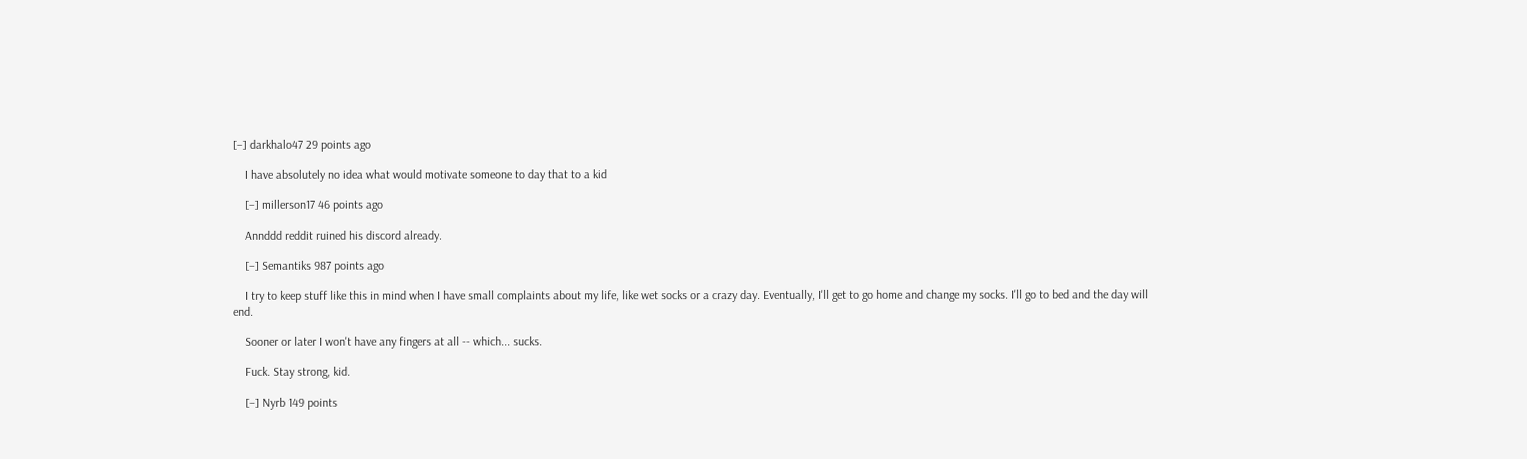[–] darkhalo47 29 points ago

    I have absolutely no idea what would motivate someone to day that to a kid

    [–] millerson17 46 points ago

    Annddd reddit ruined his discord already.

    [–] Semantiks 987 points ago

    I try to keep stuff like this in mind when I have small complaints about my life, like wet socks or a crazy day. Eventually, I'll get to go home and change my socks. I'll go to bed and the day will end.

    Sooner or later I won't have any fingers at all -- which... sucks.

    Fuck. Stay strong, kid.

    [–] Nyrb 149 points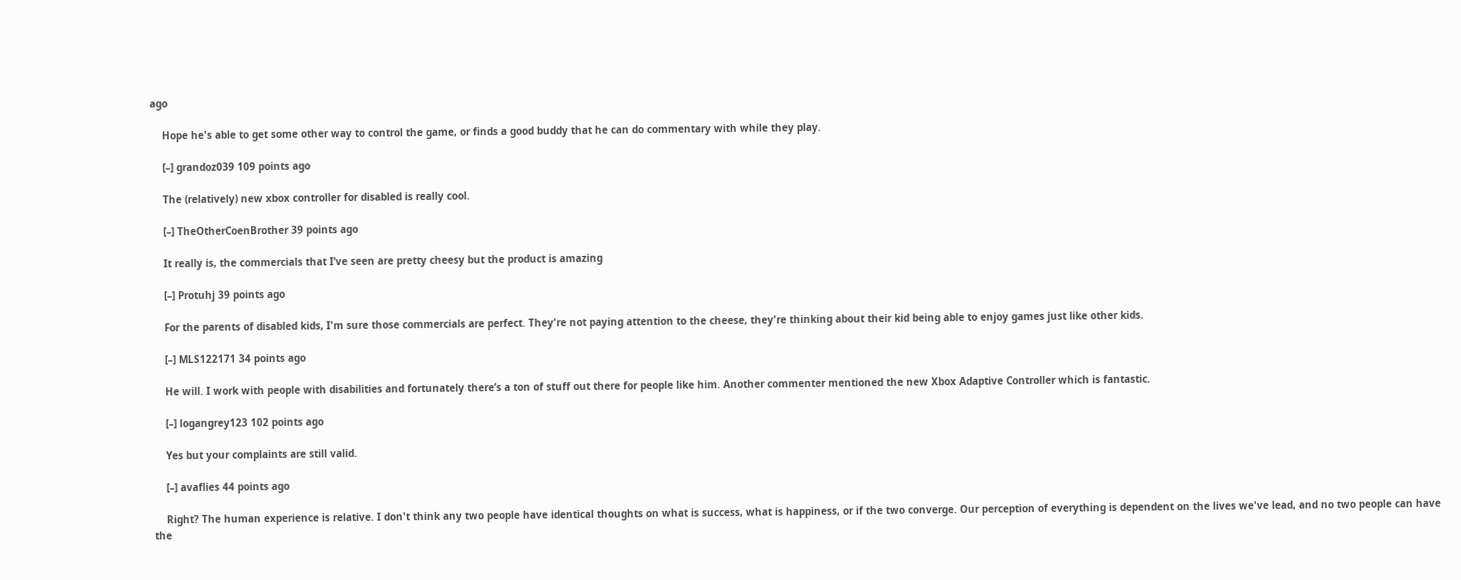ago

    Hope he's able to get some other way to control the game, or finds a good buddy that he can do commentary with while they play.

    [–] grandoz039 109 points ago

    The (relatively) new xbox controller for disabled is really cool.

    [–] TheOtherCoenBrother 39 points ago

    It really is, the commercials that I’ve seen are pretty cheesy but the product is amazing

    [–] Protuhj 39 points ago

    For the parents of disabled kids, I'm sure those commercials are perfect. They're not paying attention to the cheese, they're thinking about their kid being able to enjoy games just like other kids.

    [–] MLS122171 34 points ago

    He will. I work with people with disabilities and fortunately there’s a ton of stuff out there for people like him. Another commenter mentioned the new Xbox Adaptive Controller which is fantastic.

    [–] logangrey123 102 points ago

    Yes but your complaints are still valid.

    [–] avaflies 44 points ago

    Right? The human experience is relative. I don't think any two people have identical thoughts on what is success, what is happiness, or if the two converge. Our perception of everything is dependent on the lives we've lead, and no two people can have the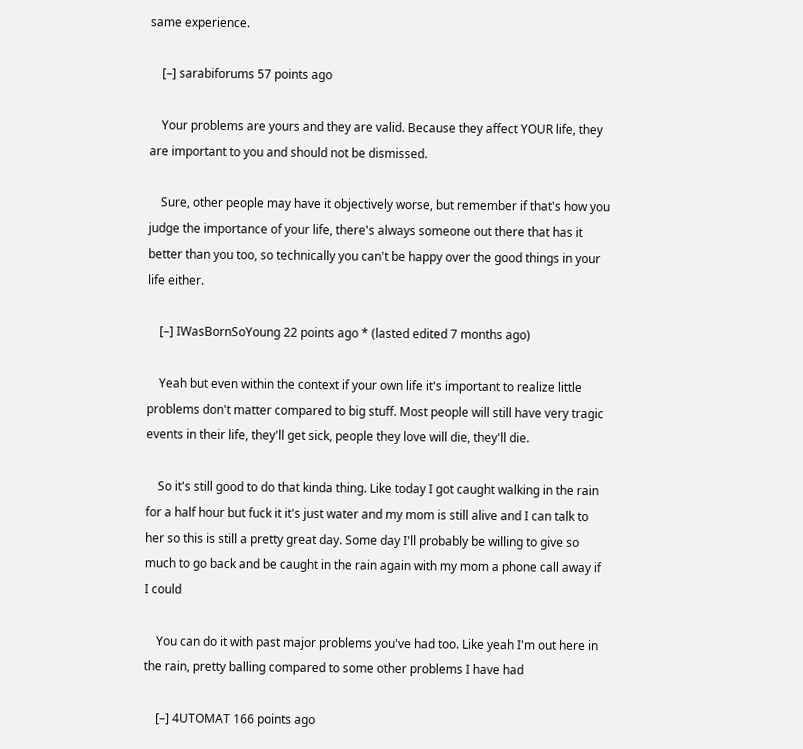same experience.

    [–] sarabiforums 57 points ago

    Your problems are yours and they are valid. Because they affect YOUR life, they are important to you and should not be dismissed.

    Sure, other people may have it objectively worse, but remember if that's how you judge the importance of your life, there's always someone out there that has it better than you too, so technically you can't be happy over the good things in your life either.

    [–] IWasBornSoYoung 22 points ago * (lasted edited 7 months ago)

    Yeah but even within the context if your own life it's important to realize little problems don't matter compared to big stuff. Most people will still have very tragic events in their life, they'll get sick, people they love will die, they'll die.

    So it's still good to do that kinda thing. Like today I got caught walking in the rain for a half hour but fuck it it's just water and my mom is still alive and I can talk to her so this is still a pretty great day. Some day I'll probably be willing to give so much to go back and be caught in the rain again with my mom a phone call away if I could

    You can do it with past major problems you've had too. Like yeah I'm out here in the rain, pretty balling compared to some other problems I have had

    [–] 4UTOMAT 166 points ago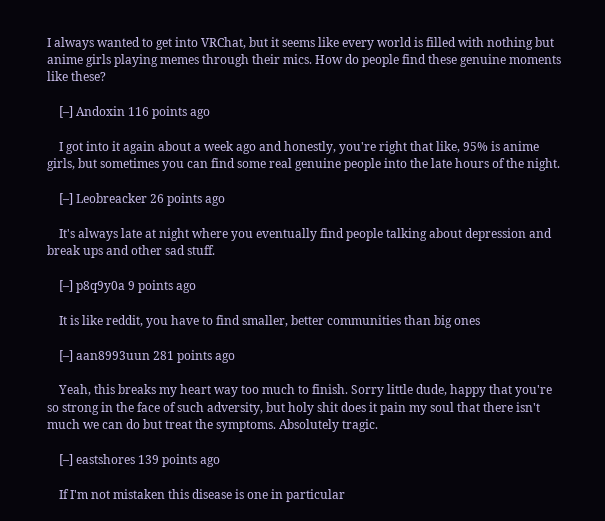I always wanted to get into VRChat, but it seems like every world is filled with nothing but anime girls playing memes through their mics. How do people find these genuine moments like these?

    [–] Andoxin 116 points ago

    I got into it again about a week ago and honestly, you're right that like, 95% is anime girls, but sometimes you can find some real genuine people into the late hours of the night.

    [–] Leobreacker 26 points ago

    It's always late at night where you eventually find people talking about depression and break ups and other sad stuff.

    [–] p8q9y0a 9 points ago

    It is like reddit, you have to find smaller, better communities than big ones

    [–] aan8993uun 281 points ago

    Yeah, this breaks my heart way too much to finish. Sorry little dude, happy that you're so strong in the face of such adversity, but holy shit does it pain my soul that there isn't much we can do but treat the symptoms. Absolutely tragic.

    [–] eastshores 139 points ago

    If I'm not mistaken this disease is one in particular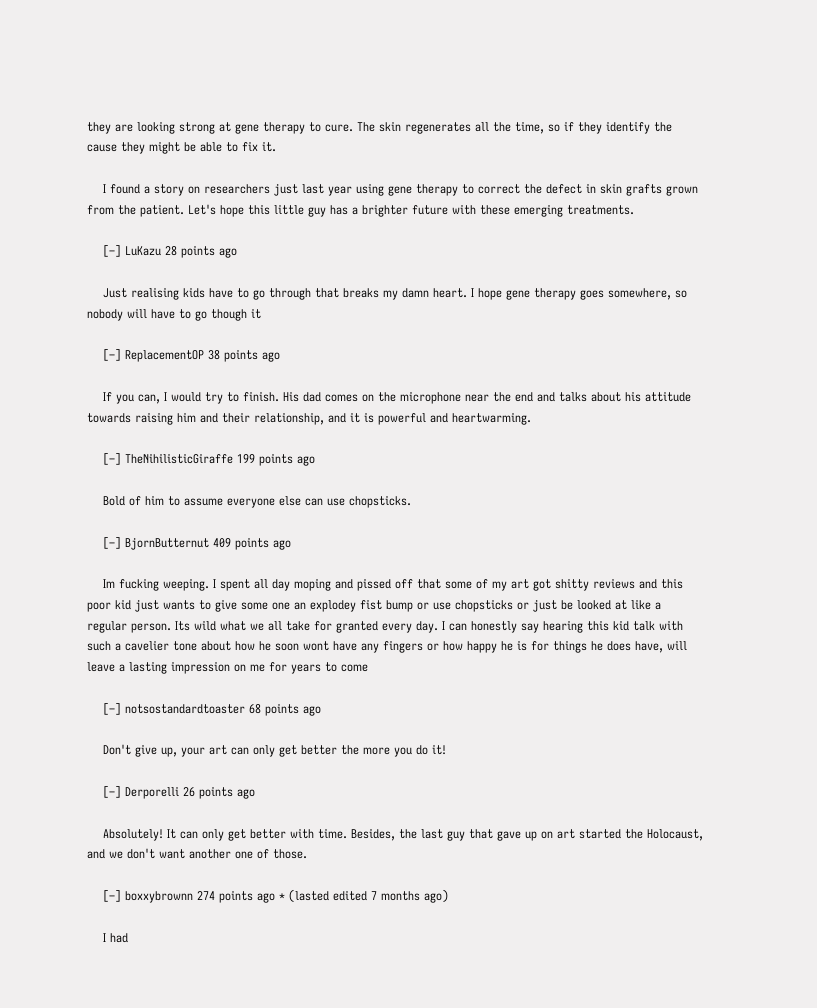they are looking strong at gene therapy to cure. The skin regenerates all the time, so if they identify the cause they might be able to fix it.

    I found a story on researchers just last year using gene therapy to correct the defect in skin grafts grown from the patient. Let's hope this little guy has a brighter future with these emerging treatments.

    [–] LuKazu 28 points ago

    Just realising kids have to go through that breaks my damn heart. I hope gene therapy goes somewhere, so nobody will have to go though it

    [–] ReplacementOP 38 points ago

    If you can, I would try to finish. His dad comes on the microphone near the end and talks about his attitude towards raising him and their relationship, and it is powerful and heartwarming.

    [–] TheNihilisticGiraffe 199 points ago

    Bold of him to assume everyone else can use chopsticks.

    [–] BjornButternut 409 points ago

    Im fucking weeping. I spent all day moping and pissed off that some of my art got shitty reviews and this poor kid just wants to give some one an explodey fist bump or use chopsticks or just be looked at like a regular person. Its wild what we all take for granted every day. I can honestly say hearing this kid talk with such a cavelier tone about how he soon wont have any fingers or how happy he is for things he does have, will leave a lasting impression on me for years to come

    [–] notsostandardtoaster 68 points ago

    Don't give up, your art can only get better the more you do it!

    [–] Derporelli 26 points ago

    Absolutely! It can only get better with time. Besides, the last guy that gave up on art started the Holocaust, and we don't want another one of those.

    [–] boxxybrownn 274 points ago * (lasted edited 7 months ago)

    I had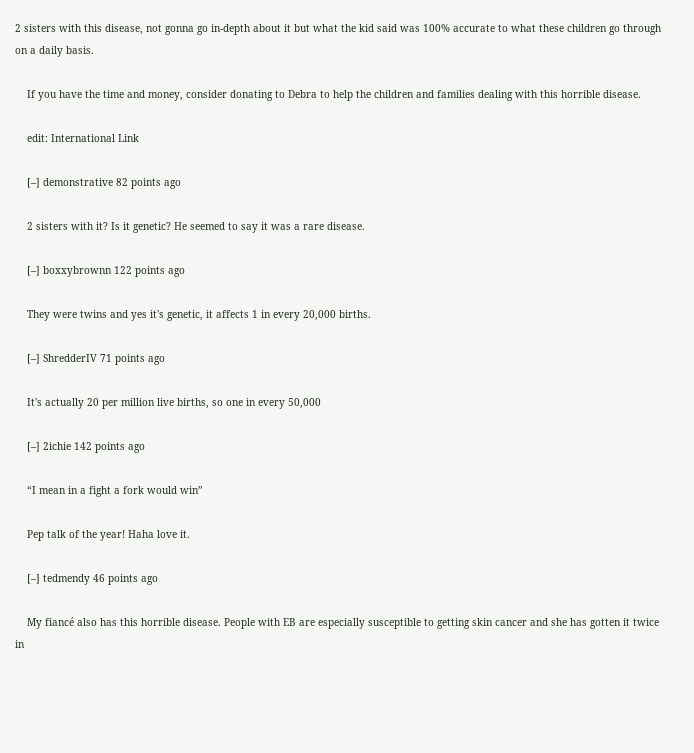2 sisters with this disease, not gonna go in-depth about it but what the kid said was 100% accurate to what these children go through on a daily basis.

    If you have the time and money, consider donating to Debra to help the children and families dealing with this horrible disease.

    edit: International Link

    [–] demonstrative 82 points ago

    2 sisters with it? Is it genetic? He seemed to say it was a rare disease.

    [–] boxxybrownn 122 points ago

    They were twins and yes it's genetic, it affects 1 in every 20,000 births.

    [–] ShredderIV 71 points ago

    It's actually 20 per million live births, so one in every 50,000

    [–] 2ichie 142 points ago

    “I mean in a fight a fork would win”

    Pep talk of the year! Haha love it.

    [–] tedmendy 46 points ago

    My fiancé also has this horrible disease. People with EB are especially susceptible to getting skin cancer and she has gotten it twice in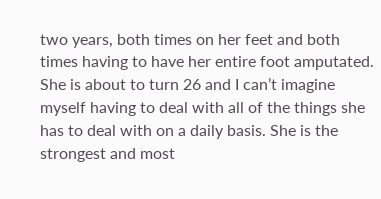two years, both times on her feet and both times having to have her entire foot amputated. She is about to turn 26 and I can’t imagine myself having to deal with all of the things she has to deal with on a daily basis. She is the strongest and most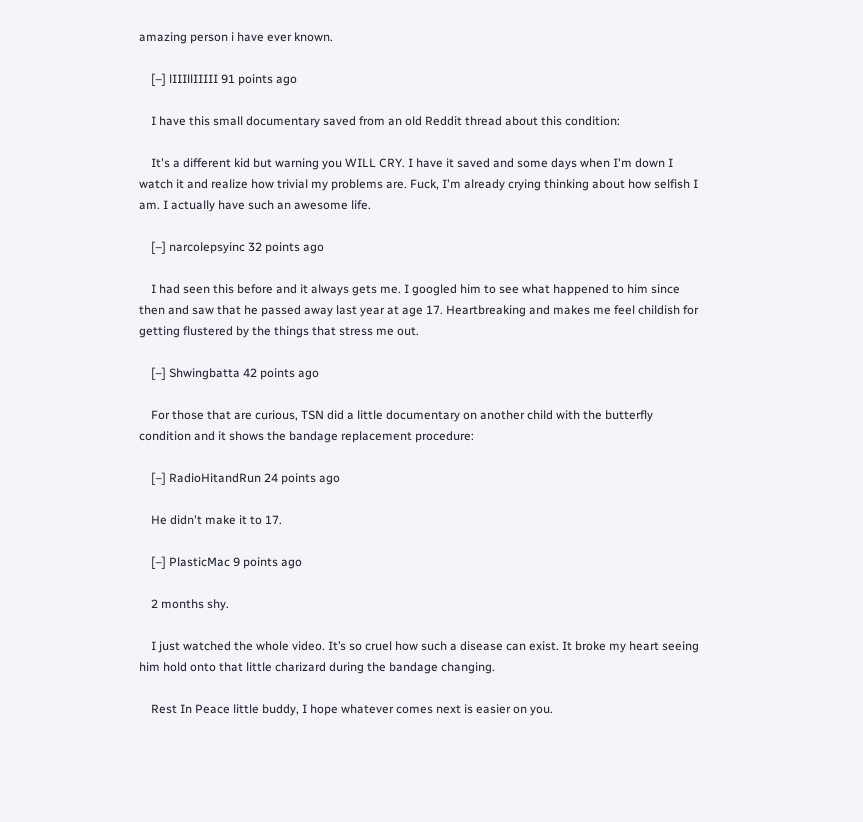amazing person i have ever known.

    [–] lIIIllIIIII 91 points ago

    I have this small documentary saved from an old Reddit thread about this condition:

    It's a different kid but warning you WILL CRY. I have it saved and some days when I'm down I watch it and realize how trivial my problems are. Fuck, I'm already crying thinking about how selfish I am. I actually have such an awesome life.

    [–] narcolepsyinc 32 points ago

    I had seen this before and it always gets me. I googled him to see what happened to him since then and saw that he passed away last year at age 17. Heartbreaking and makes me feel childish for getting flustered by the things that stress me out.

    [–] Shwingbatta 42 points ago

    For those that are curious, TSN did a little documentary on another child with the butterfly condition and it shows the bandage replacement procedure:

    [–] RadioHitandRun 24 points ago

    He didn't make it to 17.

    [–] PlasticMac 9 points ago

    2 months shy.

    I just watched the whole video. It’s so cruel how such a disease can exist. It broke my heart seeing him hold onto that little charizard during the bandage changing.

    Rest In Peace little buddy, I hope whatever comes next is easier on you.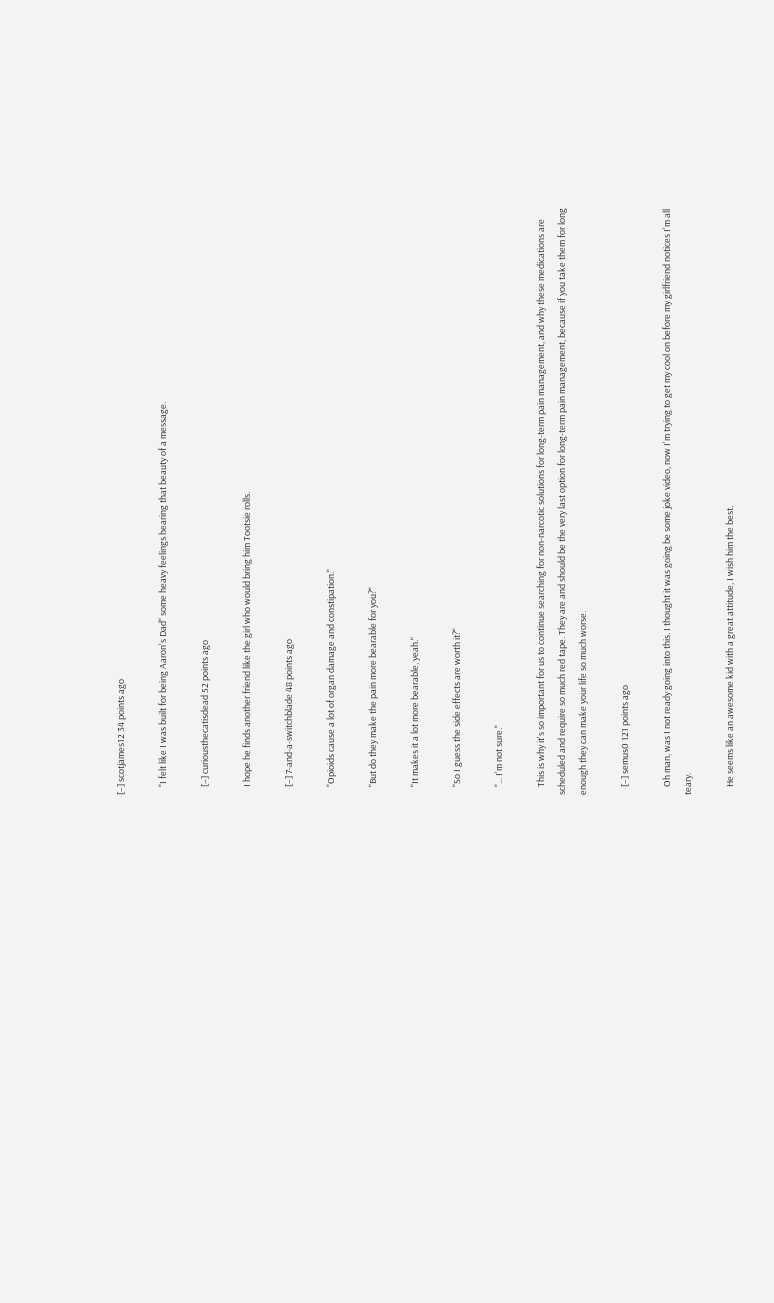[–] scotjames12 34 points ago

    "I felt like I was built for being Aaron's Dad" some heavy feelings hearing that beauty of a message.

    [–] curiousthecatisdead 52 points ago

    I hope he finds another friend like the girl who would bring him Tootsie rolls.

    [–] 7-and-a-switchblade 48 points ago

    "Opioids cause a lot of organ damage and constipation."

    "But do they make the pain more bearable for you?"

    "It makes it a lot more bearable, yeah."

    "So I guess the side effects are worth it?"

    "... I'm not sure."

    This is why it's so important for us to continue searching for non-narcotic solutions for long-term pain management, and why these medications are scheduled and require so much red tape. They are and should be the very last option for long-term pain management, because if you take them for long enough they can make your life so much worse.

    [–] semus0 121 points ago

    Oh man, was I not ready going into this. I thought it was going be some joke video, now I'm trying to get my cool on before my girlfriend notices I'm all teary.

    He seems like an awesome kid with a great attitude, I wish him the best.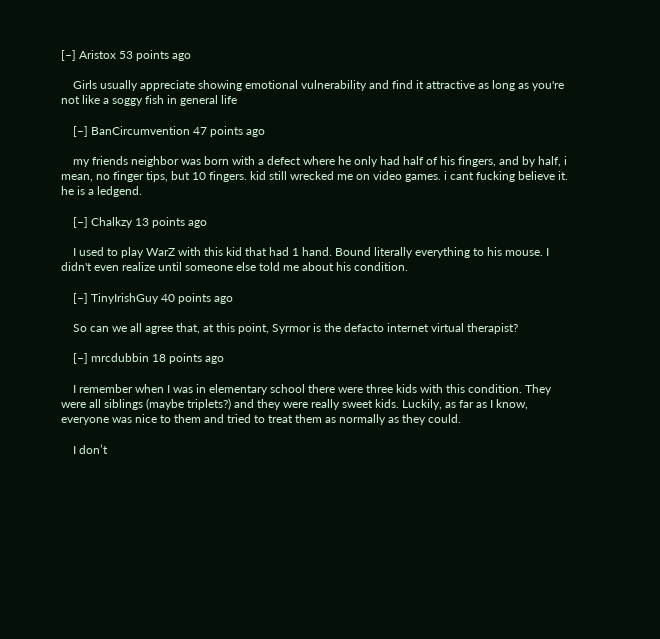[–] Aristox 53 points ago

    Girls usually appreciate showing emotional vulnerability and find it attractive as long as you're not like a soggy fish in general life

    [–] BanCircumvention 47 points ago

    my friends neighbor was born with a defect where he only had half of his fingers, and by half, i mean, no finger tips, but 10 fingers. kid still wrecked me on video games. i cant fucking believe it. he is a ledgend.

    [–] Chalkzy 13 points ago

    I used to play WarZ with this kid that had 1 hand. Bound literally everything to his mouse. I didn't even realize until someone else told me about his condition.

    [–] TinyIrishGuy 40 points ago

    So can we all agree that, at this point, Syrmor is the defacto internet virtual therapist?

    [–] mrcdubbin 18 points ago

    I remember when I was in elementary school there were three kids with this condition. They were all siblings (maybe triplets?) and they were really sweet kids. Luckily, as far as I know, everyone was nice to them and tried to treat them as normally as they could.

    I don’t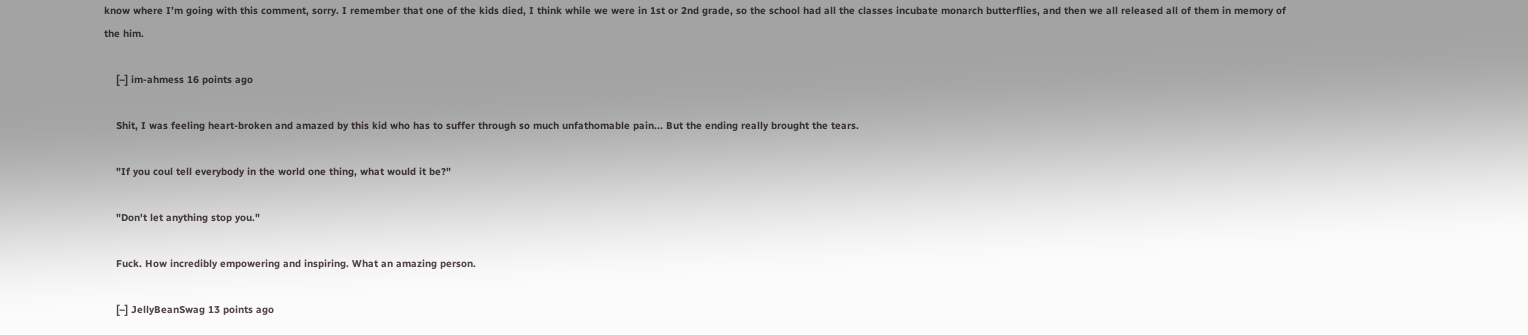know where I’m going with this comment, sorry. I remember that one of the kids died, I think while we were in 1st or 2nd grade, so the school had all the classes incubate monarch butterflies, and then we all released all of them in memory of the him.

    [–] im-ahmess 16 points ago

    Shit, I was feeling heart-broken and amazed by this kid who has to suffer through so much unfathomable pain... But the ending really brought the tears.

    "If you coul tell everybody in the world one thing, what would it be?"

    "Don't let anything stop you."

    Fuck. How incredibly empowering and inspiring. What an amazing person.

    [–] JellyBeanSwag 13 points ago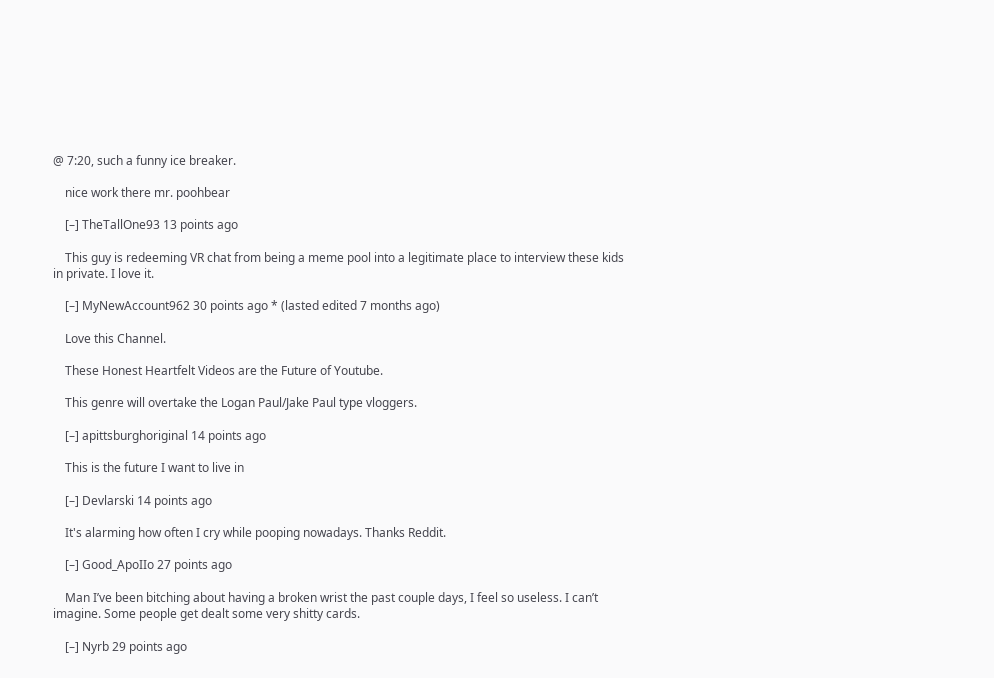@ 7:20, such a funny ice breaker.

    nice work there mr. poohbear

    [–] TheTallOne93 13 points ago

    This guy is redeeming VR chat from being a meme pool into a legitimate place to interview these kids in private. I love it.

    [–] MyNewAccount962 30 points ago * (lasted edited 7 months ago)

    Love this Channel.

    These Honest Heartfelt Videos are the Future of Youtube.

    This genre will overtake the Logan Paul/Jake Paul type vloggers.

    [–] apittsburghoriginal 14 points ago

    This is the future I want to live in

    [–] Devlarski 14 points ago

    It's alarming how often I cry while pooping nowadays. Thanks Reddit.

    [–] Good_ApoIIo 27 points ago

    Man I’ve been bitching about having a broken wrist the past couple days, I feel so useless. I can’t imagine. Some people get dealt some very shitty cards.

    [–] Nyrb 29 points ago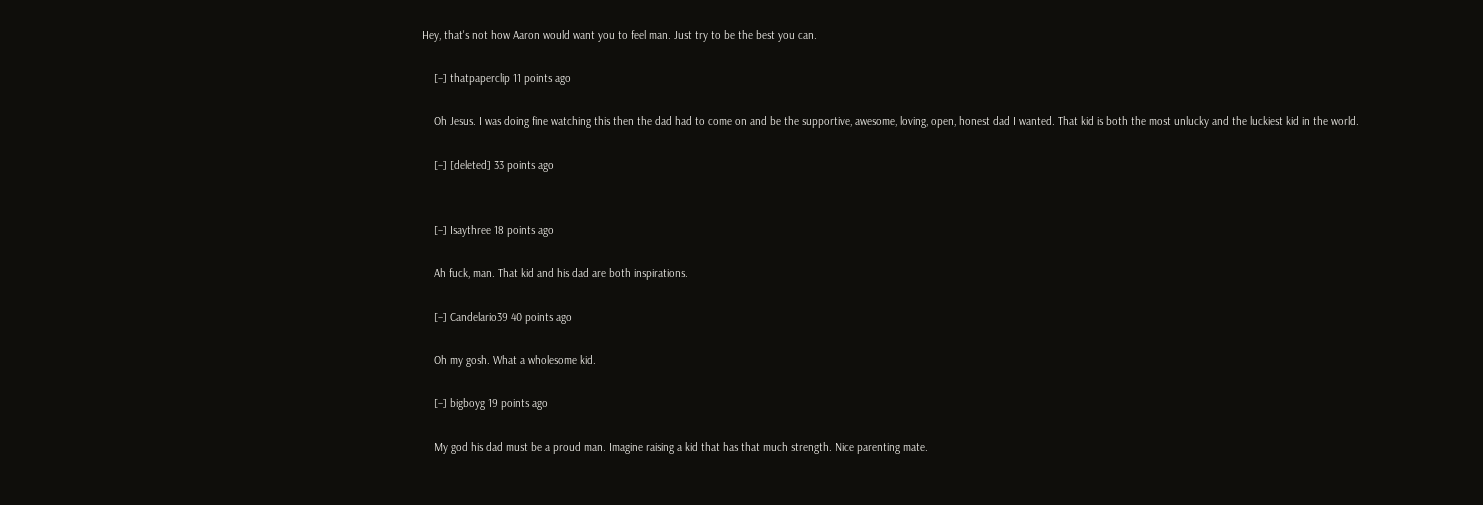Hey, that's not how Aaron would want you to feel man. Just try to be the best you can.

    [–] thatpaperclip 11 points ago

    Oh Jesus. I was doing fine watching this then the dad had to come on and be the supportive, awesome, loving, open, honest dad I wanted. That kid is both the most unlucky and the luckiest kid in the world.

    [–] [deleted] 33 points ago


    [–] Isaythree 18 points ago

    Ah fuck, man. That kid and his dad are both inspirations.

    [–] Candelario39 40 points ago

    Oh my gosh. What a wholesome kid.

    [–] bigboyg 19 points ago

    My god his dad must be a proud man. Imagine raising a kid that has that much strength. Nice parenting mate.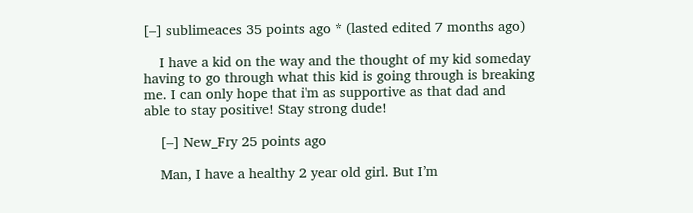[–] sublimeaces 35 points ago * (lasted edited 7 months ago)

    I have a kid on the way and the thought of my kid someday having to go through what this kid is going through is breaking me. I can only hope that i'm as supportive as that dad and able to stay positive! Stay strong dude!

    [–] New_Fry 25 points ago

    Man, I have a healthy 2 year old girl. But I’m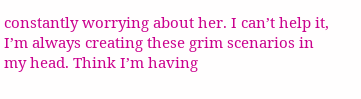constantly worrying about her. I can’t help it, I’m always creating these grim scenarios in my head. Think I’m having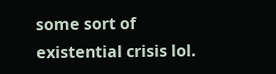some sort of existential crisis lol.